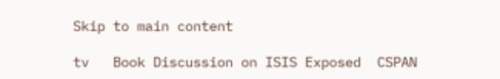Skip to main content

tv   Book Discussion on ISIS Exposed  CSPAN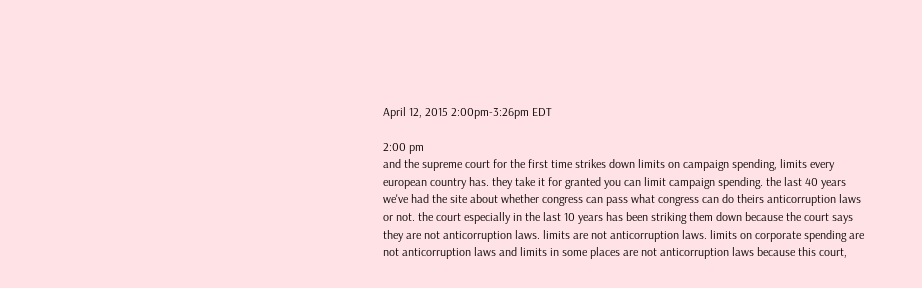April 12, 2015 2:00pm-3:26pm EDT

2:00 pm
and the supreme court for the first time strikes down limits on campaign spending, limits every european country has. they take it for granted you can limit campaign spending. the last 40 years we've had the site about whether congress can pass what congress can do theirs anticorruption laws or not. the court especially in the last 10 years has been striking them down because the court says they are not anticorruption laws. limits are not anticorruption laws. limits on corporate spending are not anticorruption laws and limits in some places are not anticorruption laws because this court,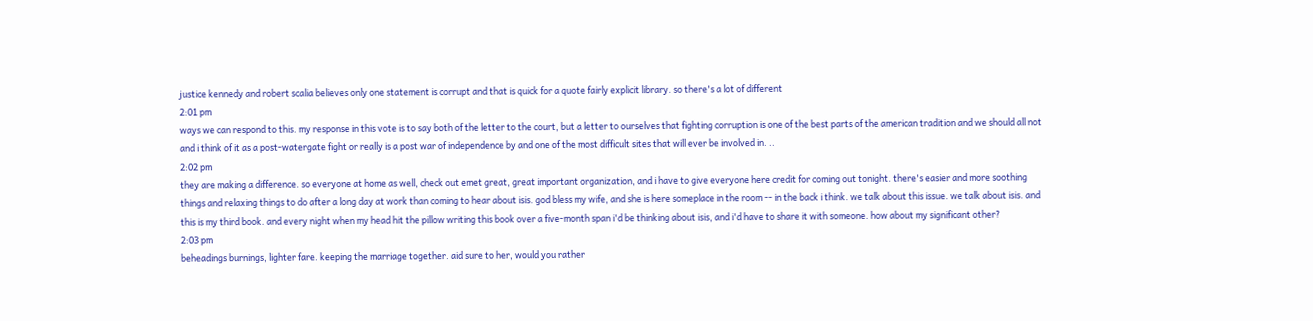justice kennedy and robert scalia believes only one statement is corrupt and that is quick for a quote fairly explicit library. so there's a lot of different
2:01 pm
ways we can respond to this. my response in this vote is to say both of the letter to the court, but a letter to ourselves that fighting corruption is one of the best parts of the american tradition and we should all not and i think of it as a post-watergate fight or really is a post war of independence by and one of the most difficult sites that will ever be involved in. ..
2:02 pm
they are making a difference. so everyone at home as well, check out emet great, great important organization, and i have to give everyone here credit for coming out tonight. there's easier and more soothing things and relaxing things to do after a long day at work than coming to hear about isis. god bless my wife, and she is here someplace in the room -- in the back i think. we talk about this issue. we talk about isis. and this is my third book. and every night when my head hit the pillow writing this book over a five-month span i'd be thinking about isis, and i'd have to share it with someone. how about my significant other?
2:03 pm
beheadings burnings, lighter fare. keeping the marriage together. aid sure to her, would you rather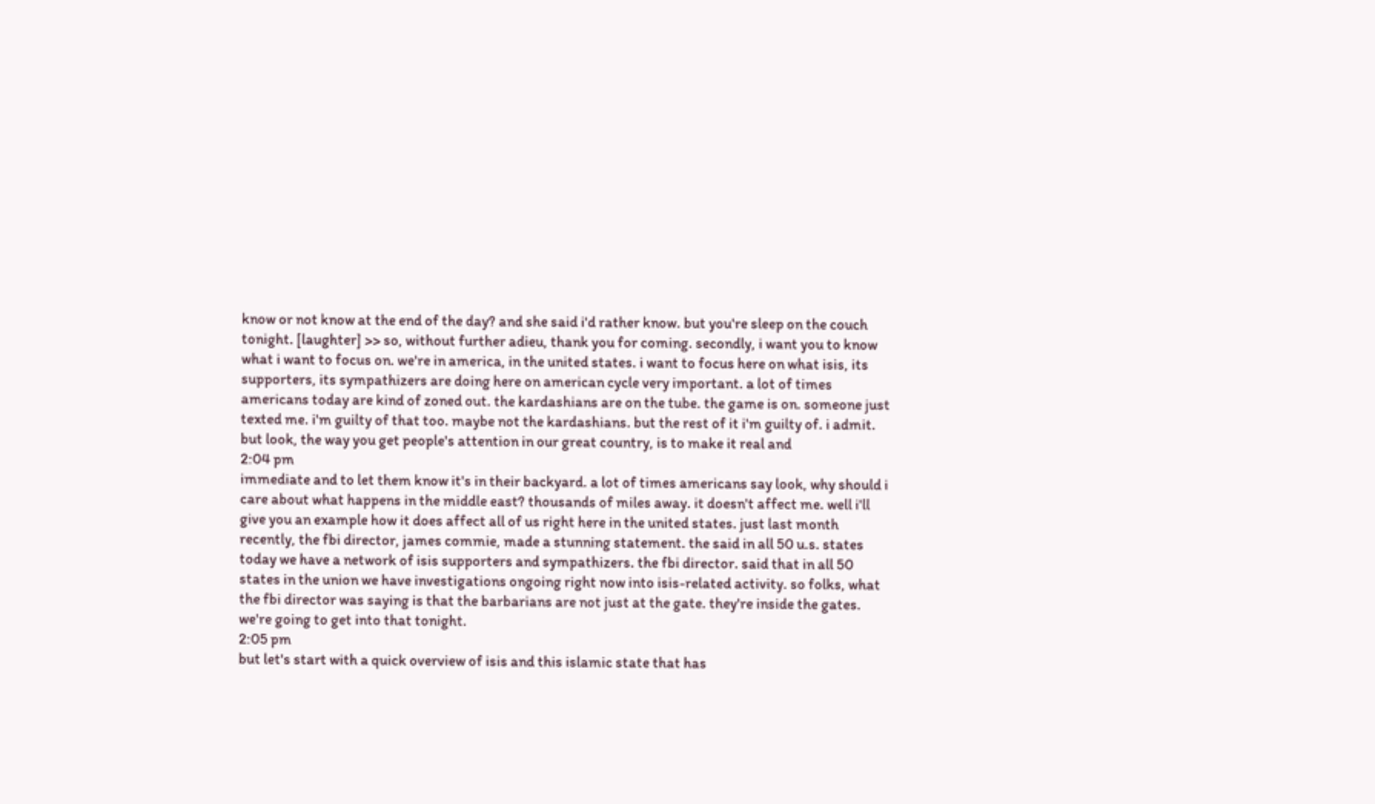know or not know at the end of the day? and she said i'd rather know. but you're sleep on the couch tonight. [laughter] >> so, without further adieu, thank you for coming. secondly, i want you to know what i want to focus on. we're in america, in the united states. i want to focus here on what isis, its supporters, its sympathizers are doing here on american cycle very important. a lot of times americans today are kind of zoned out. the kardashians are on the tube. the game is on. someone just texted me. i'm guilty of that too. maybe not the kardashians. but the rest of it i'm guilty of. i admit. but look, the way you get people's attention in our great country, is to make it real and
2:04 pm
immediate and to let them know it's in their backyard. a lot of times americans say look, why should i care about what happens in the middle east? thousands of miles away. it doesn't affect me. well i'll give you an example how it does affect all of us right here in the united states. just last month recently, the fbi director, james commie, made a stunning statement. the said in all 50 u.s. states today we have a network of isis supporters and sympathizers. the fbi director. said that in all 50 states in the union we have investigations ongoing right now into isis-related activity. so folks, what the fbi director was saying is that the barbarians are not just at the gate. they're inside the gates. we're going to get into that tonight.
2:05 pm
but let's start with a quick overview of isis and this islamic state that has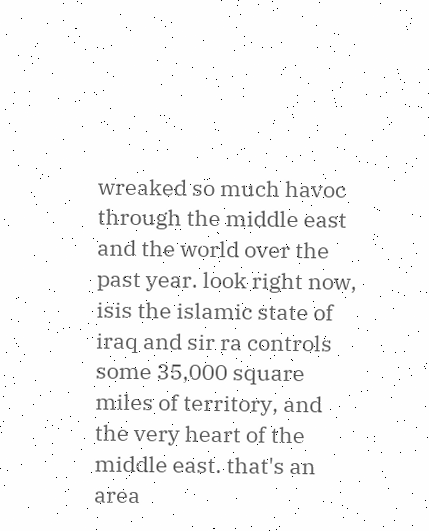wreaked so much havoc through the middle east and the world over the past year. look right now, isis the islamic state of iraq and sir ra controls some 35,000 square miles of territory, and the very heart of the middle east. that's an area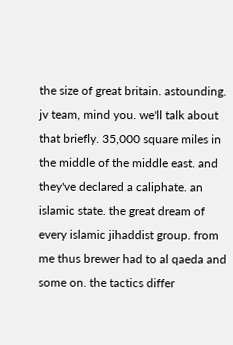the size of great britain. astounding. jv team, mind you. we'll talk about that briefly. 35,000 square miles in the middle of the middle east. and they've declared a caliphate. an islamic state. the great dream of every islamic jihaddist group. from me thus brewer had to al qaeda and some on. the tactics differ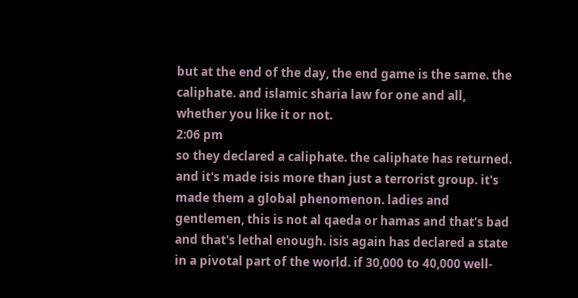but at the end of the day, the end game is the same. the caliphate. and islamic sharia law for one and all, whether you like it or not.
2:06 pm
so they declared a caliphate. the caliphate has returned. and it's made isis more than just a terrorist group. it's made them a global phenomenon. ladies and gentlemen, this is not al qaeda or hamas and that's bad and that's lethal enough. isis again has declared a state in a pivotal part of the world. if 30,000 to 40,000 well-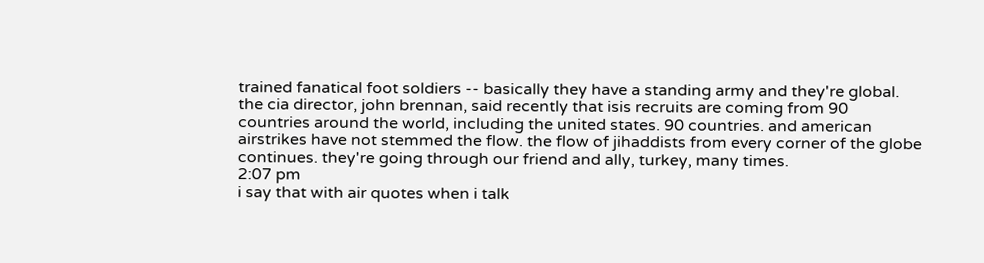trained fanatical foot soldiers -- basically they have a standing army and they're global. the cia director, john brennan, said recently that isis recruits are coming from 90 countries around the world, including the united states. 90 countries. and american airstrikes have not stemmed the flow. the flow of jihaddists from every corner of the globe continues. they're going through our friend and ally, turkey, many times.
2:07 pm
i say that with air quotes when i talk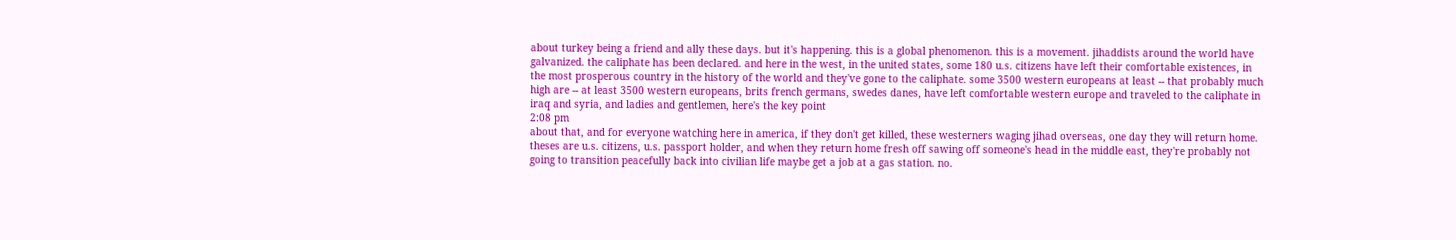about turkey being a friend and ally these days. but it's happening. this is a global phenomenon. this is a movement. jihaddists around the world have galvanized. the caliphate has been declared. and here in the west, in the united states, some 180 u.s. citizens have left their comfortable existences, in the most prosperous country in the history of the world and they've gone to the caliphate. some 3500 western europeans at least -- that probably much high are -- at least 3500 western europeans, brits french germans, swedes danes, have left comfortable western europe and traveled to the caliphate in iraq and syria, and ladies and gentlemen, here's the key point
2:08 pm
about that, and for everyone watching here in america, if they don't get killed, these westerners waging jihad overseas, one day they will return home. theses are u.s. citizens, u.s. passport holder, and when they return home fresh off sawing off someone's head in the middle east, they're probably not going to transition peacefully back into civilian life maybe get a job at a gas station. no.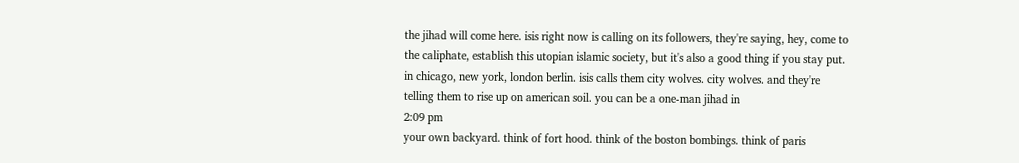the jihad will come here. isis right now is calling on its followers, they're saying, hey, come to the caliphate, establish this utopian islamic society, but it's also a good thing if you stay put. in chicago, new york, london berlin. isis calls them city wolves. city wolves. and they're telling them to rise up on american soil. you can be a one-man jihad in
2:09 pm
your own backyard. think of fort hood. think of the boston bombings. think of paris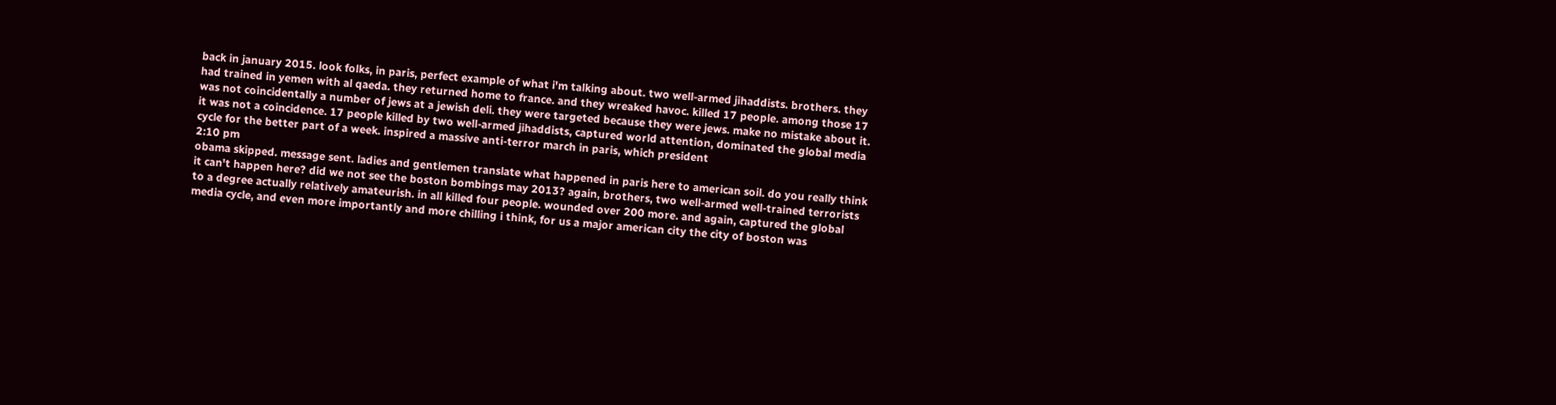back in january 2015. look folks, in paris, perfect example of what i'm talking about. two well-armed jihaddists. brothers. they had trained in yemen with al qaeda. they returned home to france. and they wreaked havoc. killed 17 people. among those 17 was not coincidentally a number of jews at a jewish deli. they were targeted because they were jews. make no mistake about it. it was not a coincidence. 17 people killed by two well-armed jihaddists, captured world attention, dominated the global media cycle for the better part of a week. inspired a massive anti-terror march in paris, which president
2:10 pm
obama skipped. message sent. ladies and gentlemen translate what happened in paris here to american soil. do you really think it can't happen here? did we not see the boston bombings may 2013? again, brothers, two well-armed well-trained terrorists to a degree actually relatively amateurish. in all killed four people. wounded over 200 more. and again, captured the global media cycle, and even more importantly and more chilling i think, for us a major american city the city of boston was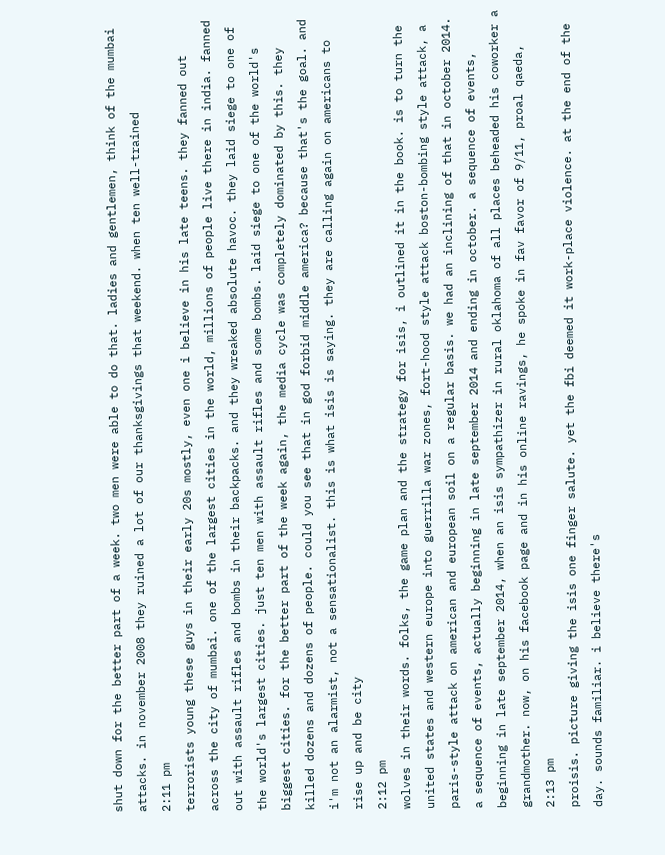shut down for the better part of a week. two men were able to do that. ladies and gentlemen, think of the mumbai attacks. in november 2008 they ruined a lot of our thanksgivings that weekend. when ten well-trained
2:11 pm
terrorists young these guys in their early 20s mostly, even one i believe in his late teens. they fanned out across the city of mumbai. one of the largest cities in the world, millions of people live there in india. fanned out with assault rifles and bombs in their backpacks. and they wreaked absolute havoc. they laid siege to one of the world's largest cities. just ten men with assault rifles and some bombs. laid siege to one of the world's biggest cities. for the better part of the week again, the media cycle was completely dominated by this. they killed dozens and dozens of people. could you see that in god forbid middle america? because that's the goal. and i'm not an alarmist, not a sensationalist. this is what isis is saying. they are calling again on americans to rise up and be city
2:12 pm
wolves in their words. folks, the game plan and the strategy for isis, i outlined it in the book. is to turn the united states and western europe into guerrilla war zones, fort-hood style attack boston-bombing style attack, a paris-style attack on american and european soil on a regular basis. we had an inclining of that in october 2014. a sequence of events, actually beginning in late september 2014 and ending in october. a sequence of events, beginning in late september 2014, when an isis sympathizer in rural oklahoma of all places beheaded his coworker a grandmother. now, on his facebook page and in his online ravings, he spoke in fav favor of 9/11, proal qaeda,
2:13 pm
proisis. picture giving the isis one finger salute. yet the fbi deemed it work-place violence. at the end of the day. sounds familiar. i believe there's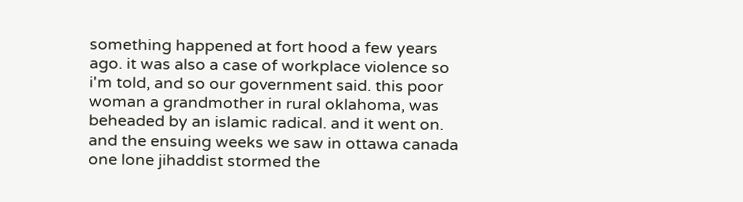something happened at fort hood a few years ago. it was also a case of workplace violence so i'm told, and so our government said. this poor woman a grandmother in rural oklahoma, was beheaded by an islamic radical. and it went on. and the ensuing weeks we saw in ottawa canada one lone jihaddist stormed the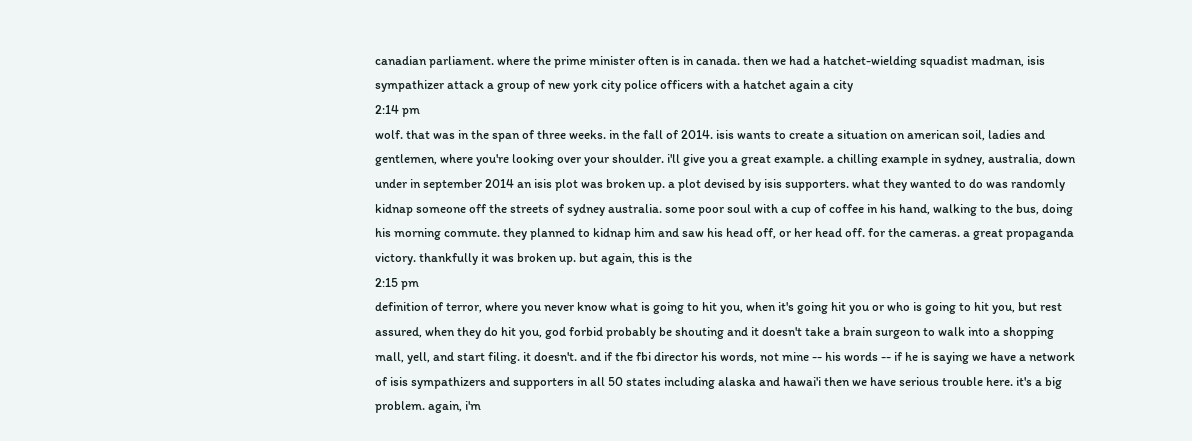canadian parliament. where the prime minister often is in canada. then we had a hatchet-wielding squadist madman, isis sympathizer attack a group of new york city police officers with a hatchet again a city
2:14 pm
wolf. that was in the span of three weeks. in the fall of 2014. isis wants to create a situation on american soil, ladies and gentlemen, where you're looking over your shoulder. i'll give you a great example. a chilling example in sydney, australia, down under in september 2014 an isis plot was broken up. a plot devised by isis supporters. what they wanted to do was randomly kidnap someone off the streets of sydney australia. some poor soul with a cup of coffee in his hand, walking to the bus, doing his morning commute. they planned to kidnap him and saw his head off, or her head off. for the cameras. a great propaganda victory. thankfully it was broken up. but again, this is the
2:15 pm
definition of terror, where you never know what is going to hit you, when it's going hit you or who is going to hit you, but rest assured, when they do hit you, god forbid probably be shouting and it doesn't take a brain surgeon to walk into a shopping mall, yell, and start filing. it doesn't. and if the fbi director his words, not mine -- his words -- if he is saying we have a network of isis sympathizers and supporters in all 50 states including alaska and hawai'i then we have serious trouble here. it's a big problem. again, i'm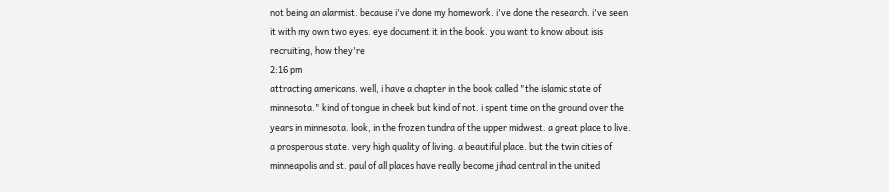not being an alarmist. because i've done my homework. i've done the research. i've seen it with my own two eyes. eye document it in the book. you want to know about isis recruiting, how they're
2:16 pm
attracting americans. well, i have a chapter in the book called "the islamic state of minnesota." kind of tongue in cheek but kind of not. i spent time on the ground over the years in minnesota. look, in the frozen tundra of the upper midwest. a great place to live. a prosperous state. very high quality of living. a beautiful place. but the twin cities of minneapolis and st. paul of all places have really become jihad central in the united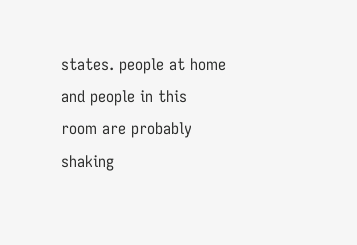states. people at home and people in this room are probably shaking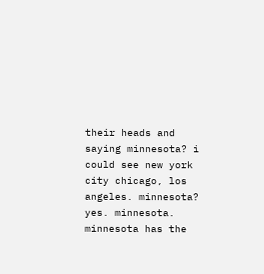their heads and saying minnesota? i could see new york city chicago, los angeles. minnesota? yes. minnesota. minnesota has the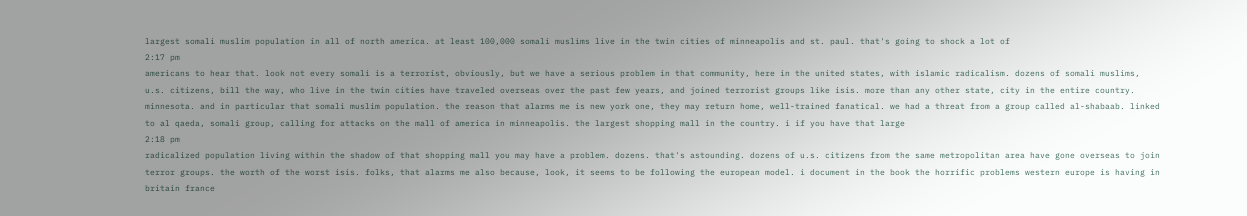largest somali muslim population in all of north america. at least 100,000 somali muslims live in the twin cities of minneapolis and st. paul. that's going to shock a lot of
2:17 pm
americans to hear that. look not every somali is a terrorist, obviously, but we have a serious problem in that community, here in the united states, with islamic radicalism. dozens of somali muslims, u.s. citizens, bill the way, who live in the twin cities have traveled overseas over the past few years, and joined terrorist groups like isis. more than any other state, city in the entire country. minnesota. and in particular that somali muslim population. the reason that alarms me is new york one, they may return home, well-trained fanatical. we had a threat from a group called al-shabaab. linked to al qaeda, somali group, calling for attacks on the mall of america in minneapolis. the largest shopping mall in the country. i if you have that large
2:18 pm
radicalized population living within the shadow of that shopping mall you may have a problem. dozens. that's astounding. dozens of u.s. citizens from the same metropolitan area have gone overseas to join terror groups. the worth of the worst isis. folks, that alarms me also because, look, it seems to be following the european model. i document in the book the horrific problems western europe is having in britain france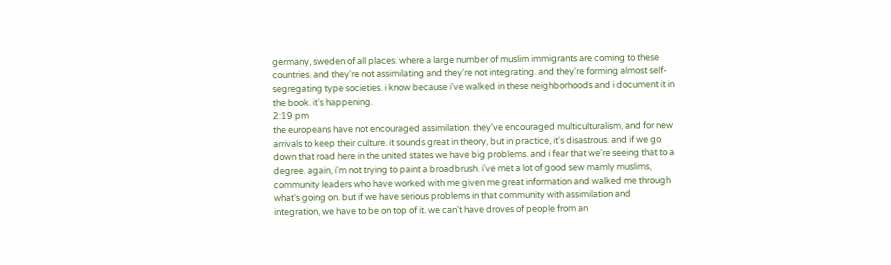germany, sweden of all places. where a large number of muslim immigrants are coming to these countries. and they're not assimilating and they're not integrating. and they're forming almost self-segregating type societies. i know because i've walked in these neighborhoods and i document it in the book. it's happening.
2:19 pm
the europeans have not encouraged assimilation. they've encouraged multiculturalism, and for new arrivals to keep their culture. it sounds great in theory, but in practice, it's disastrous. and if we go down that road here in the united states we have big problems. and i fear that we're seeing that to a degree. again, i'm not trying to paint a broadbrush. i've met a lot of good sew mamly muslims, community leaders who have worked with me given me great information and walked me through what's going on. but if we have serious problems in that community with assimilation and integration, we have to be on top of it. we can't have droves of people from an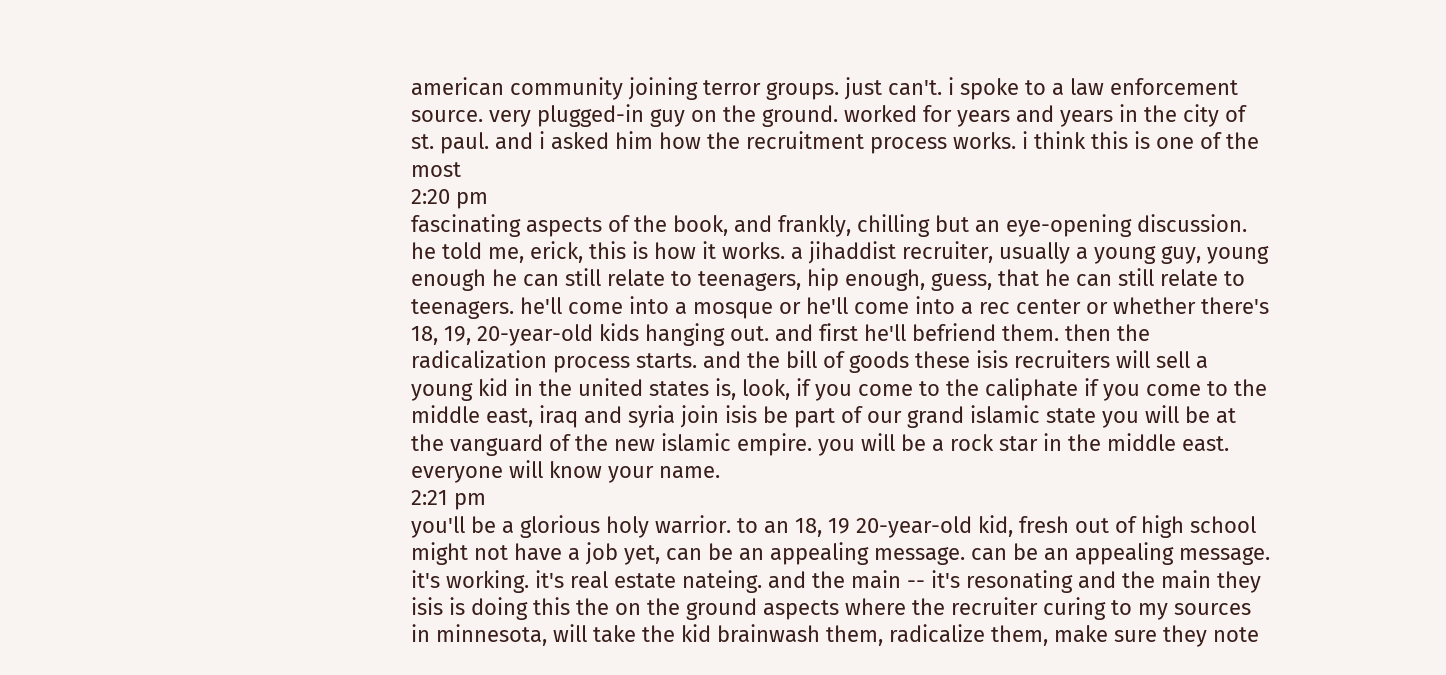american community joining terror groups. just can't. i spoke to a law enforcement source. very plugged-in guy on the ground. worked for years and years in the city of st. paul. and i asked him how the recruitment process works. i think this is one of the most
2:20 pm
fascinating aspects of the book, and frankly, chilling but an eye-opening discussion. he told me, erick, this is how it works. a jihaddist recruiter, usually a young guy, young enough he can still relate to teenagers, hip enough, guess, that he can still relate to teenagers. he'll come into a mosque or he'll come into a rec center or whether there's 18, 19, 20-year-old kids hanging out. and first he'll befriend them. then the radicalization process starts. and the bill of goods these isis recruiters will sell a young kid in the united states is, look, if you come to the caliphate if you come to the middle east, iraq and syria join isis be part of our grand islamic state you will be at the vanguard of the new islamic empire. you will be a rock star in the middle east. everyone will know your name.
2:21 pm
you'll be a glorious holy warrior. to an 18, 19 20-year-old kid, fresh out of high school might not have a job yet, can be an appealing message. can be an appealing message. it's working. it's real estate nateing. and the main -- it's resonating and the main they isis is doing this the on the ground aspects where the recruiter curing to my sources in minnesota, will take the kid brainwash them, radicalize them, make sure they note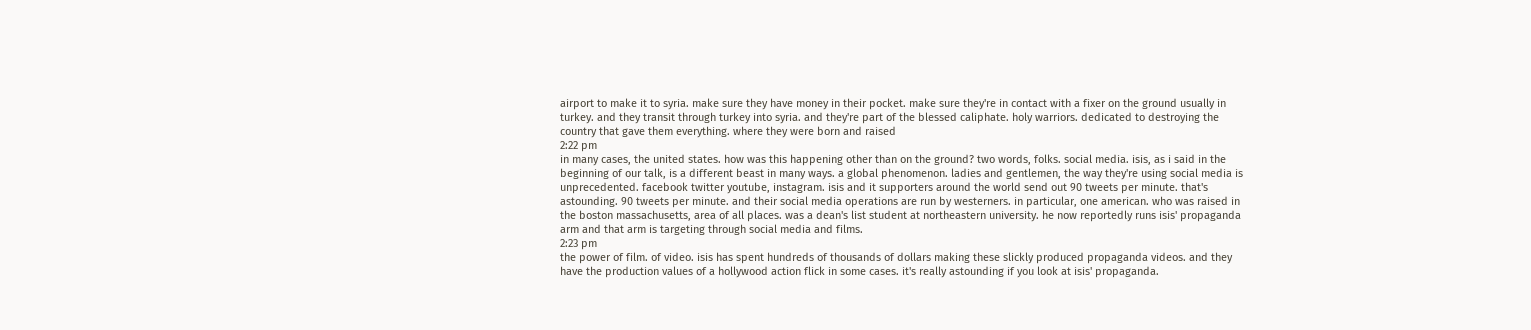airport to make it to syria. make sure they have money in their pocket. make sure they're in contact with a fixer on the ground usually in turkey. and they transit through turkey into syria. and they're part of the blessed caliphate. holy warriors. dedicated to destroying the country that gave them everything. where they were born and raised
2:22 pm
in many cases, the united states. how was this happening other than on the ground? two words, folks. social media. isis, as i said in the beginning of our talk, is a different beast in many ways. a global phenomenon. ladies and gentlemen, the way they're using social media is unprecedented. facebook twitter youtube, instagram. isis and it supporters around the world send out 90 tweets per minute. that's astounding. 90 tweets per minute. and their social media operations are run by westerners. in particular, one american. who was raised in the boston massachusetts, area of all places. was a dean's list student at northeastern university. he now reportedly runs isis' propaganda arm and that arm is targeting through social media and films.
2:23 pm
the power of film. of video. isis has spent hundreds of thousands of dollars making these slickly produced propaganda videos. and they have the production values of a hollywood action flick in some cases. it's really astounding if you look at isis' propaganda.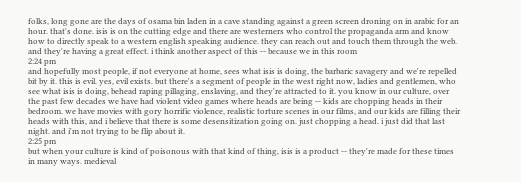folks, long gone are the days of osama bin laden in a cave standing against a green screen droning on in arabic for an hour. that's done. isis is on the cutting edge and there are westerners who control the propaganda arm and know how to directly speak to a western english speaking audience. they can reach out and touch them through the web. and they're having a great effect. i think another aspect of this -- because we in this room
2:24 pm
and hopefully most people, if not everyone at home, sees what isis is doing, the barbaric savagery and we're repelled bit by it. this is evil. yes, evil exists. but there's a segment of people in the west right now, ladies and gentlemen, who see what isis is doing, behead raping pillaging, enslaving, and they're attracted to it. you know in our culture, over the past few decades we have had violent video games where heads are being -- kids are chopping heads in their bedroom. we have movies with gory horrific violence, realistic torture scenes in our films, and our kids are filling their heads with this, and i believe that there is some desensitization going on. just chopping a head. i just did that last night. and i'm not trying to be flip about it.
2:25 pm
but when your culture is kind of poisonous with that kind of thing, isis is a product -- they're made for these times in many ways. medieval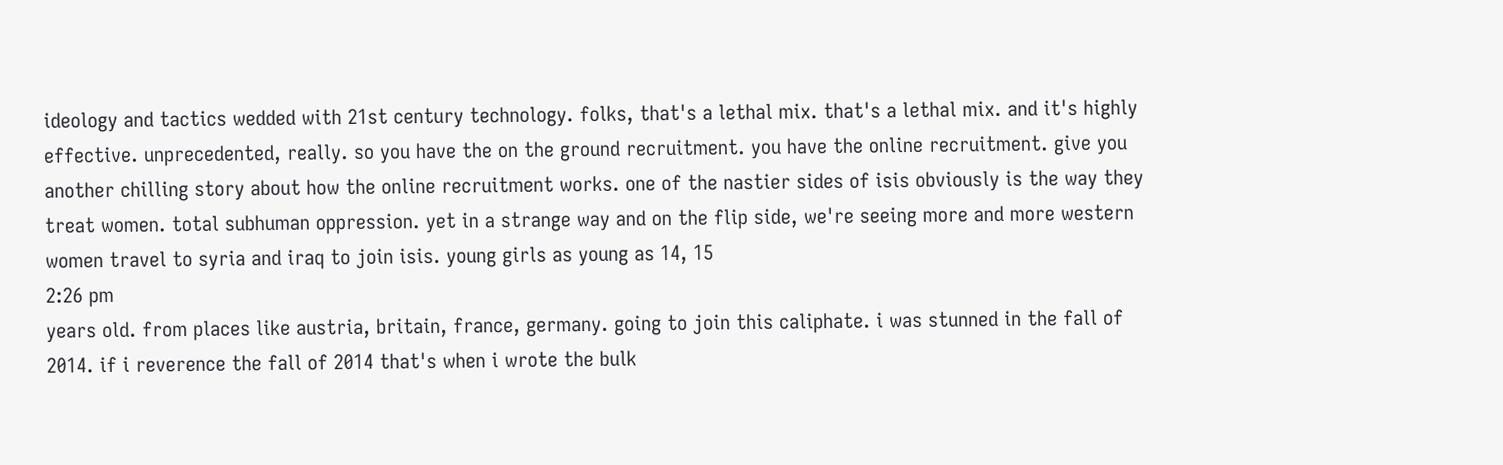ideology and tactics wedded with 21st century technology. folks, that's a lethal mix. that's a lethal mix. and it's highly effective. unprecedented, really. so you have the on the ground recruitment. you have the online recruitment. give you another chilling story about how the online recruitment works. one of the nastier sides of isis obviously is the way they treat women. total subhuman oppression. yet in a strange way and on the flip side, we're seeing more and more western women travel to syria and iraq to join isis. young girls as young as 14, 15
2:26 pm
years old. from places like austria, britain, france, germany. going to join this caliphate. i was stunned in the fall of 2014. if i reverence the fall of 2014 that's when i wrote the bulk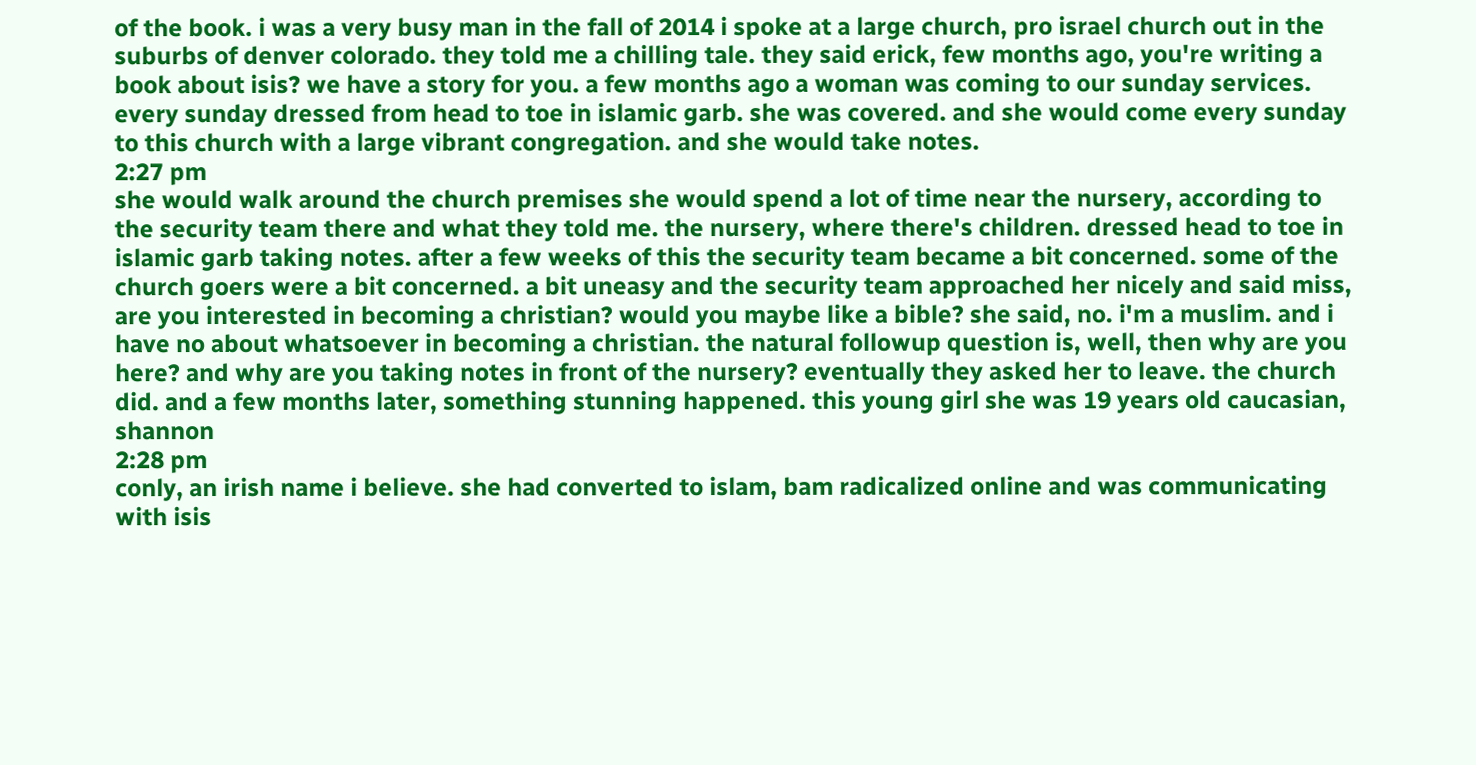of the book. i was a very busy man in the fall of 2014 i spoke at a large church, pro israel church out in the suburbs of denver colorado. they told me a chilling tale. they said erick, few months ago, you're writing a book about isis? we have a story for you. a few months ago a woman was coming to our sunday services. every sunday dressed from head to toe in islamic garb. she was covered. and she would come every sunday to this church with a large vibrant congregation. and she would take notes.
2:27 pm
she would walk around the church premises she would spend a lot of time near the nursery, according to the security team there and what they told me. the nursery, where there's children. dressed head to toe in islamic garb taking notes. after a few weeks of this the security team became a bit concerned. some of the church goers were a bit concerned. a bit uneasy and the security team approached her nicely and said miss, are you interested in becoming a christian? would you maybe like a bible? she said, no. i'm a muslim. and i have no about whatsoever in becoming a christian. the natural followup question is, well, then why are you here? and why are you taking notes in front of the nursery? eventually they asked her to leave. the church did. and a few months later, something stunning happened. this young girl she was 19 years old caucasian, shannon
2:28 pm
conly, an irish name i believe. she had converted to islam, bam radicalized online and was communicating with isis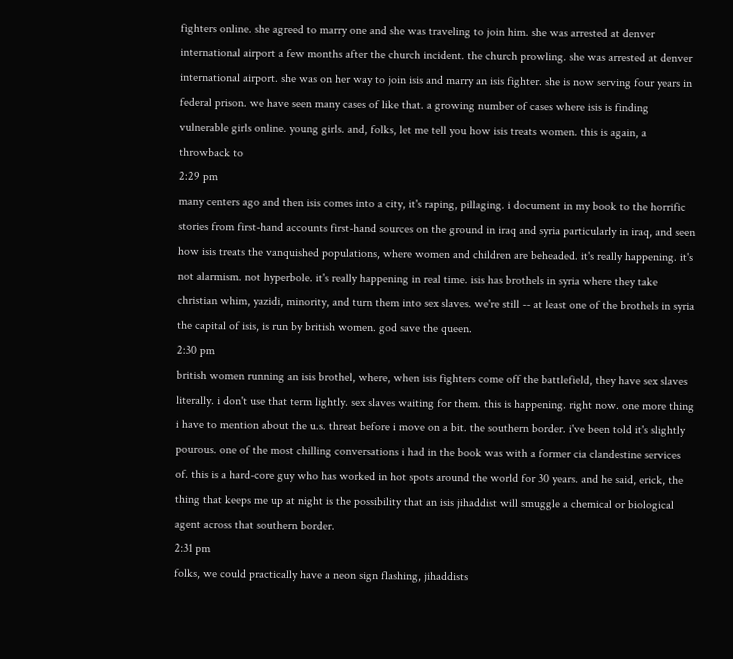fighters online. she agreed to marry one and she was traveling to join him. she was arrested at denver international airport a few months after the church incident. the church prowling. she was arrested at denver international airport. she was on her way to join isis and marry an isis fighter. she is now serving four years in federal prison. we have seen many cases of like that. a growing number of cases where isis is finding vulnerable girls online. young girls. and, folks, let me tell you how isis treats women. this is again, a throwback to
2:29 pm
many centers ago and then isis comes into a city, it's raping, pillaging. i document in my book to the horrific stories from first-hand accounts first-hand sources on the ground in iraq and syria particularly in iraq, and seen how isis treats the vanquished populations, where women and children are beheaded. it's really happening. it's not alarmism. not hyperbole. it's really happening in real time. isis has brothels in syria where they take christian whim, yazidi, minority, and turn them into sex slaves. we're still -- at least one of the brothels in syria the capital of isis, is run by british women. god save the queen.
2:30 pm
british women running an isis brothel, where, when isis fighters come off the battlefield, they have sex slaves literally. i don't use that term lightly. sex slaves waiting for them. this is happening. right now. one more thing i have to mention about the u.s. threat before i move on a bit. the southern border. i've been told it's slightly pourous. one of the most chilling conversations i had in the book was with a former cia clandestine services of. this is a hard-core guy who has worked in hot spots around the world for 30 years. and he said, erick, the thing that keeps me up at night is the possibility that an isis jihaddist will smuggle a chemical or biological agent across that southern border.
2:31 pm
folks, we could practically have a neon sign flashing, jihaddists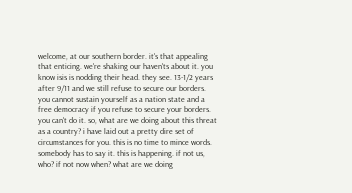welcome, at our southern border. it's that appealing that enticing. we're shaking our haven'ts about it. you know isis is nodding their head. they see. 13-1/2 years after 9/11 and we still refuse to secure our borders. you cannot sustain yourself as a nation state and a free democracy if you refuse to secure your borders. you can't do it. so, what are we doing about this threat as a country? i have laid out a pretty dire set of circumstances for you. this is no time to mince words. somebody has to say it. this is happening. if not us, who? if not now when? what are we doing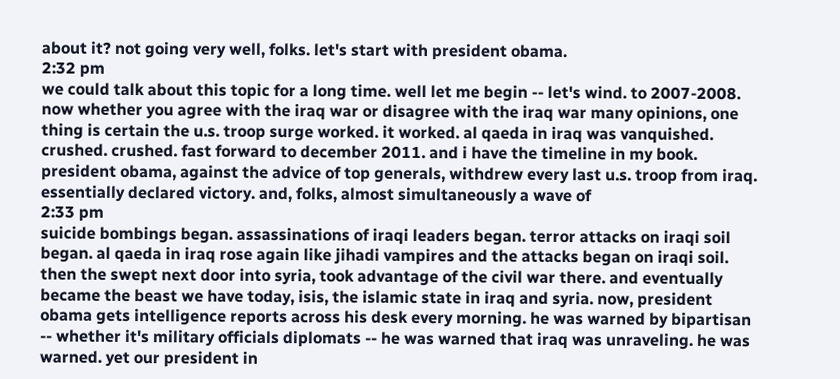about it? not going very well, folks. let's start with president obama.
2:32 pm
we could talk about this topic for a long time. well let me begin -- let's wind. to 2007-2008. now whether you agree with the iraq war or disagree with the iraq war many opinions, one thing is certain the u.s. troop surge worked. it worked. al qaeda in iraq was vanquished. crushed. crushed. fast forward to december 2011. and i have the timeline in my book. president obama, against the advice of top generals, withdrew every last u.s. troop from iraq. essentially declared victory. and, folks, almost simultaneously a wave of
2:33 pm
suicide bombings began. assassinations of iraqi leaders began. terror attacks on iraqi soil began. al qaeda in iraq rose again like jihadi vampires and the attacks began on iraqi soil. then the swept next door into syria, took advantage of the civil war there. and eventually became the beast we have today, isis, the islamic state in iraq and syria. now, president obama gets intelligence reports across his desk every morning. he was warned by bipartisan -- whether it's military officials diplomats -- he was warned that iraq was unraveling. he was warned. yet our president in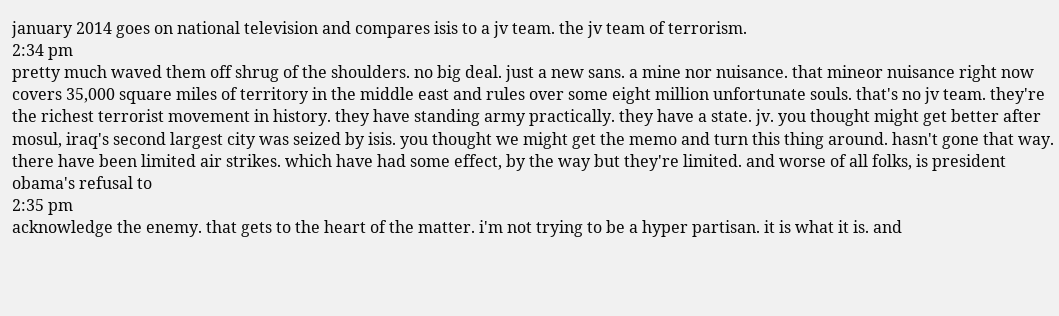january 2014 goes on national television and compares isis to a jv team. the jv team of terrorism.
2:34 pm
pretty much waved them off shrug of the shoulders. no big deal. just a new sans. a mine nor nuisance. that mineor nuisance right now covers 35,000 square miles of territory in the middle east and rules over some eight million unfortunate souls. that's no jv team. they're the richest terrorist movement in history. they have standing army practically. they have a state. jv. you thought might get better after mosul, iraq's second largest city was seized by isis. you thought we might get the memo and turn this thing around. hasn't gone that way. there have been limited air strikes. which have had some effect, by the way but they're limited. and worse of all folks, is president obama's refusal to
2:35 pm
acknowledge the enemy. that gets to the heart of the matter. i'm not trying to be a hyper partisan. it is what it is. and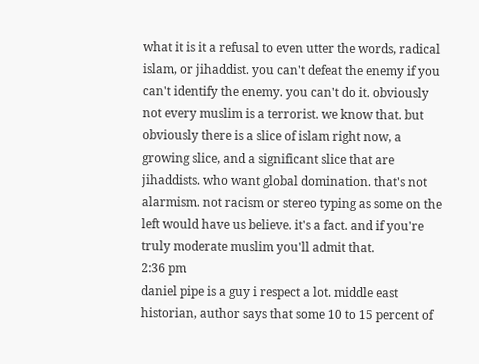what it is it a refusal to even utter the words, radical islam, or jihaddist. you can't defeat the enemy if you can't identify the enemy. you can't do it. obviously not every muslim is a terrorist. we know that. but obviously there is a slice of islam right now, a growing slice, and a significant slice that are jihaddists. who want global domination. that's not alarmism. not racism or stereo typing as some on the left would have us believe. it's a fact. and if you're truly moderate muslim you'll admit that.
2:36 pm
daniel pipe is a guy i respect a lot. middle east historian, author says that some 10 to 15 percent of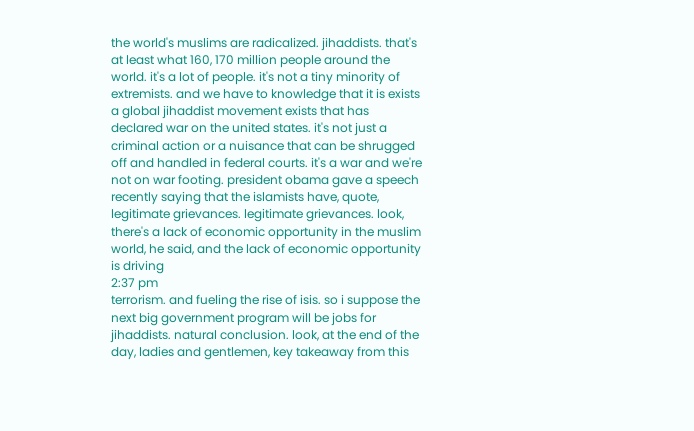the world's muslims are radicalized. jihaddists. that's at least what 160, 170 million people around the world. it's a lot of people. it's not a tiny minority of extremists. and we have to knowledge that it is exists a global jihaddist movement exists that has declared war on the united states. it's not just a criminal action or a nuisance that can be shrugged off and handled in federal courts. it's a war and we're not on war footing. president obama gave a speech recently saying that the islamists have, quote, legitimate grievances. legitimate grievances. look, there's a lack of economic opportunity in the muslim world, he said, and the lack of economic opportunity is driving
2:37 pm
terrorism. and fueling the rise of isis. so i suppose the next big government program will be jobs for jihaddists. natural conclusion. look, at the end of the day, ladies and gentlemen, key takeaway from this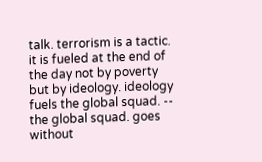talk. terrorism is a tactic. it is fueled at the end of the day not by poverty but by ideology. ideology fuels the global squad. -- the global squad. goes without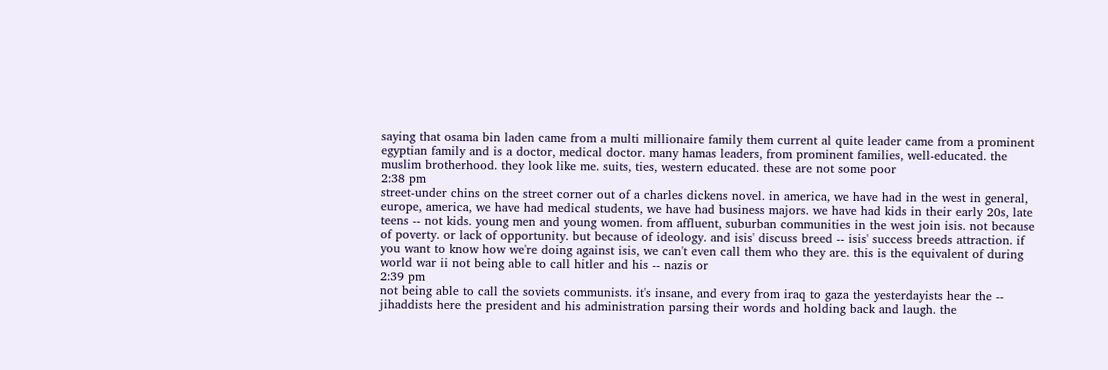saying that osama bin laden came from a multi millionaire family them current al quite leader came from a prominent egyptian family and is a doctor, medical doctor. many hamas leaders, from prominent families, well-educated. the muslim brotherhood. they look like me. suits, ties, western educated. these are not some poor
2:38 pm
street-under chins on the street corner out of a charles dickens novel. in america, we have had in the west in general, europe, america, we have had medical students, we have had business majors. we have had kids in their early 20s, late teens -- not kids. young men and young women. from affluent, suburban communities in the west join isis. not because of poverty. or lack of opportunity. but because of ideology. and isis' discuss breed -- isis' success breeds attraction. if you want to know how we're doing against isis, we can't even call them who they are. this is the equivalent of during world war ii not being able to call hitler and his -- nazis or
2:39 pm
not being able to call the soviets communists. it's insane, and every from iraq to gaza the yesterdayists hear the -- jihaddists here the president and his administration parsing their words and holding back and laugh. the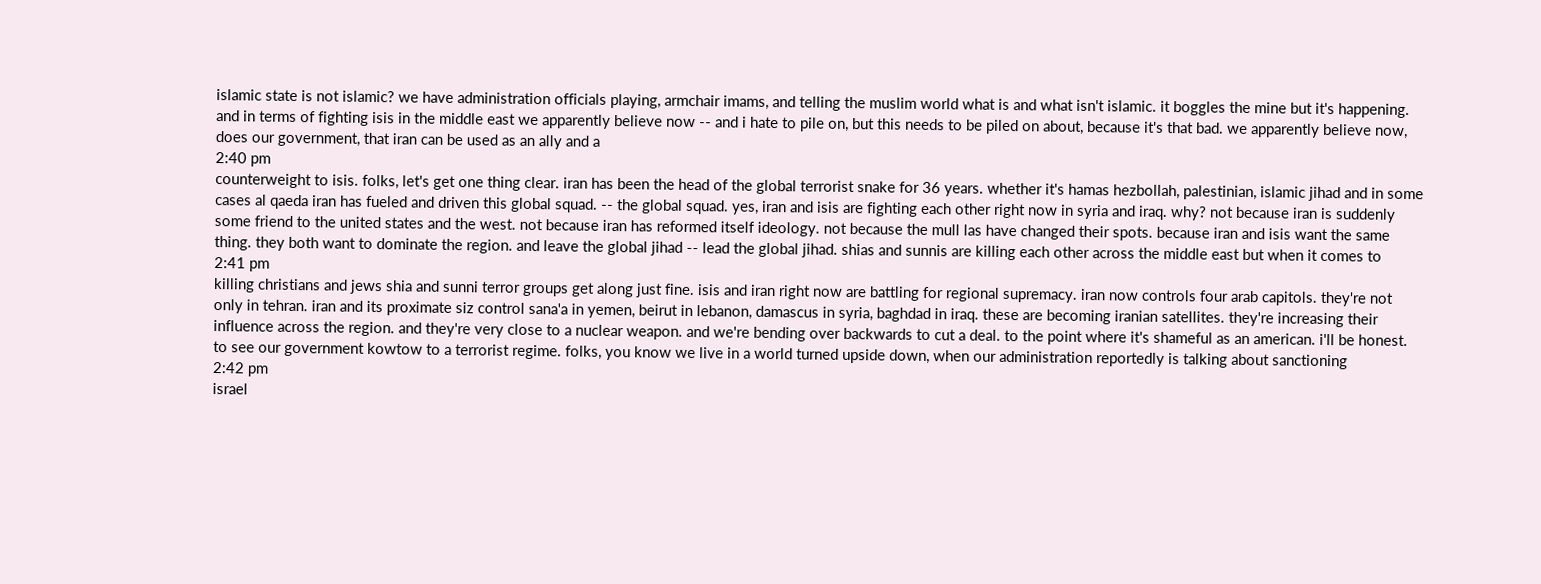islamic state is not islamic? we have administration officials playing, armchair imams, and telling the muslim world what is and what isn't islamic. it boggles the mine but it's happening. and in terms of fighting isis in the middle east we apparently believe now -- and i hate to pile on, but this needs to be piled on about, because it's that bad. we apparently believe now, does our government, that iran can be used as an ally and a
2:40 pm
counterweight to isis. folks, let's get one thing clear. iran has been the head of the global terrorist snake for 36 years. whether it's hamas hezbollah, palestinian, islamic jihad and in some cases al qaeda iran has fueled and driven this global squad. -- the global squad. yes, iran and isis are fighting each other right now in syria and iraq. why? not because iran is suddenly some friend to the united states and the west. not because iran has reformed itself ideology. not because the mull las have changed their spots. because iran and isis want the same thing. they both want to dominate the region. and leave the global jihad -- lead the global jihad. shias and sunnis are killing each other across the middle east but when it comes to
2:41 pm
killing christians and jews shia and sunni terror groups get along just fine. isis and iran right now are battling for regional supremacy. iran now controls four arab capitols. they're not only in tehran. iran and its proximate siz control sana'a in yemen, beirut in lebanon, damascus in syria, baghdad in iraq. these are becoming iranian satellites. they're increasing their influence across the region. and they're very close to a nuclear weapon. and we're bending over backwards to cut a deal. to the point where it's shameful as an american. i'll be honest. to see our government kowtow to a terrorist regime. folks, you know we live in a world turned upside down, when our administration reportedly is talking about sanctioning
2:42 pm
israel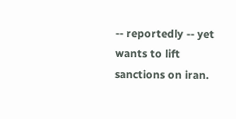-- reportedly -- yet wants to lift sanctions on iran.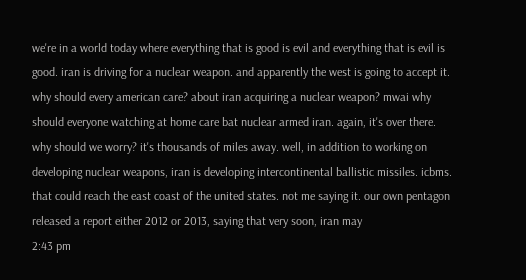we're in a world today where everything that is good is evil and everything that is evil is good. iran is driving for a nuclear weapon. and apparently the west is going to accept it. why should every american care? about iran acquiring a nuclear weapon? mwai why should everyone watching at home care bat nuclear armed iran. again, it's over there. why should we worry? it's thousands of miles away. well, in addition to working on developing nuclear weapons, iran is developing intercontinental ballistic missiles. icbms. that could reach the east coast of the united states. not me saying it. our own pentagon released a report either 2012 or 2013, saying that very soon, iran may
2:43 pm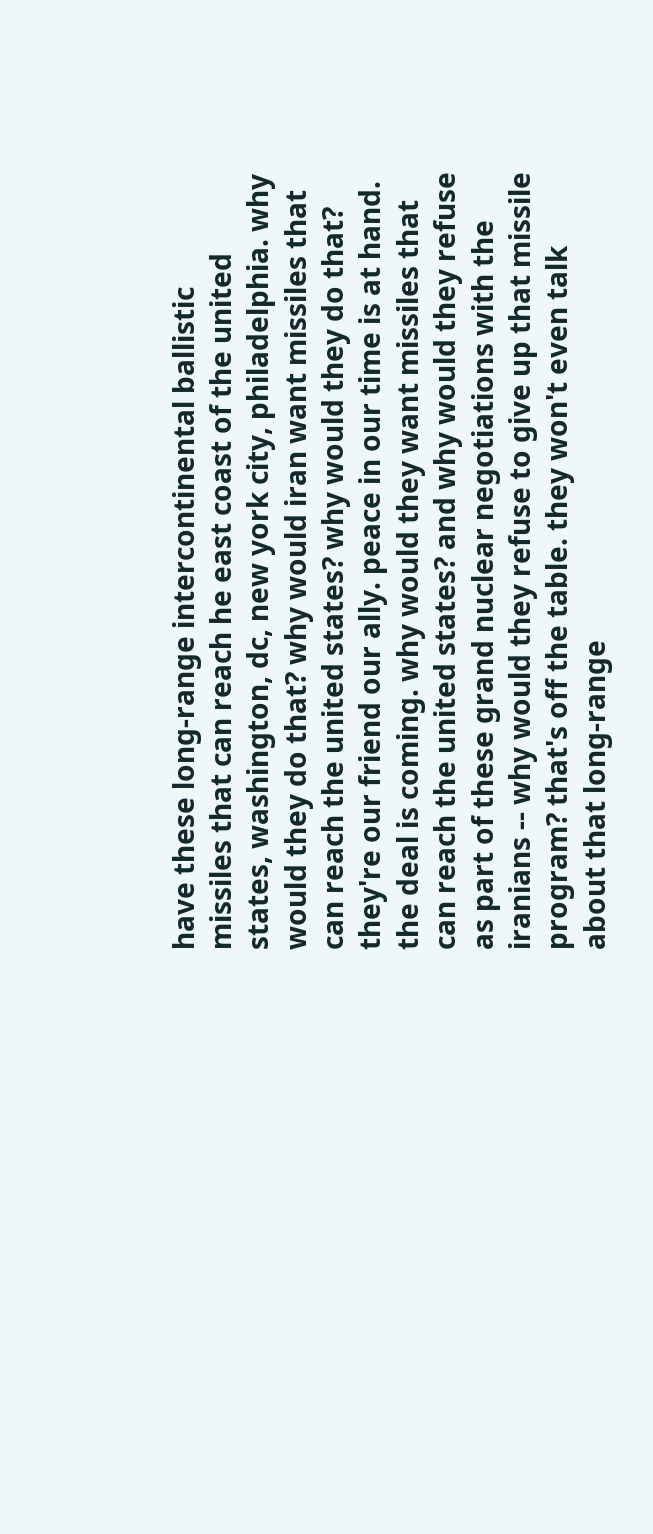have these long-range intercontinental ballistic missiles that can reach he east coast of the united states, washington, dc, new york city, philadelphia. why would they do that? why would iran want missiles that can reach the united states? why would they do that? they're our friend our ally. peace in our time is at hand. the deal is coming. why would they want missiles that can reach the united states? and why would they refuse as part of these grand nuclear negotiations with the iranians -- why would they refuse to give up that missile program? that's off the table. they won't even talk about that long-range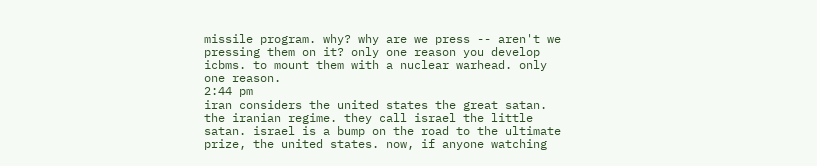missile program. why? why are we press -- aren't we pressing them on it? only one reason you develop icbms. to mount them with a nuclear warhead. only one reason.
2:44 pm
iran considers the united states the great satan. the iranian regime. they call israel the little satan. israel is a bump on the road to the ultimate prize, the united states. now, if anyone watching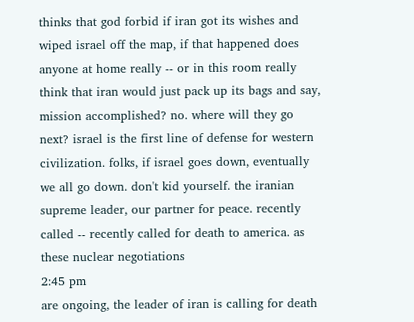thinks that god forbid if iran got its wishes and wiped israel off the map, if that happened does anyone at home really -- or in this room really think that iran would just pack up its bags and say, mission accomplished? no. where will they go next? israel is the first line of defense for western civilization. folks, if israel goes down, eventually we all go down. don't kid yourself. the iranian supreme leader, our partner for peace. recently called -- recently called for death to america. as these nuclear negotiations
2:45 pm
are ongoing, the leader of iran is calling for death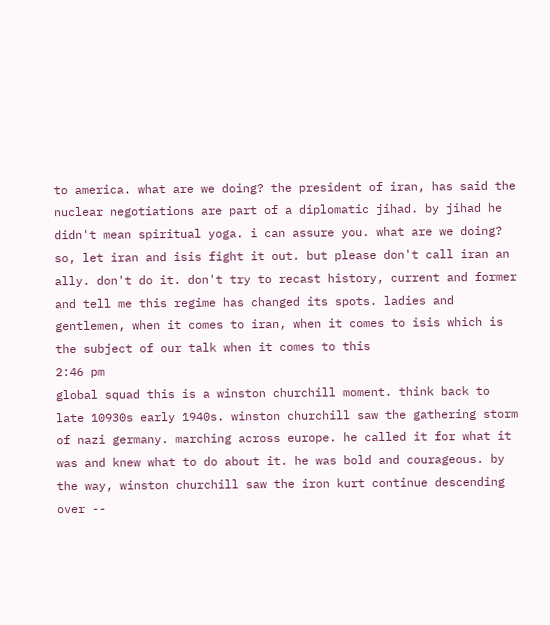to america. what are we doing? the president of iran, has said the nuclear negotiations are part of a diplomatic jihad. by jihad he didn't mean spiritual yoga. i can assure you. what are we doing? so, let iran and isis fight it out. but please don't call iran an ally. don't do it. don't try to recast history, current and former and tell me this regime has changed its spots. ladies and gentlemen, when it comes to iran, when it comes to isis which is the subject of our talk when it comes to this
2:46 pm
global squad this is a winston churchill moment. think back to late 10930s early 1940s. winston churchill saw the gathering storm of nazi germany. marching across europe. he called it for what it was and knew what to do about it. he was bold and courageous. by the way, winston churchill saw the iron kurt continue descending over --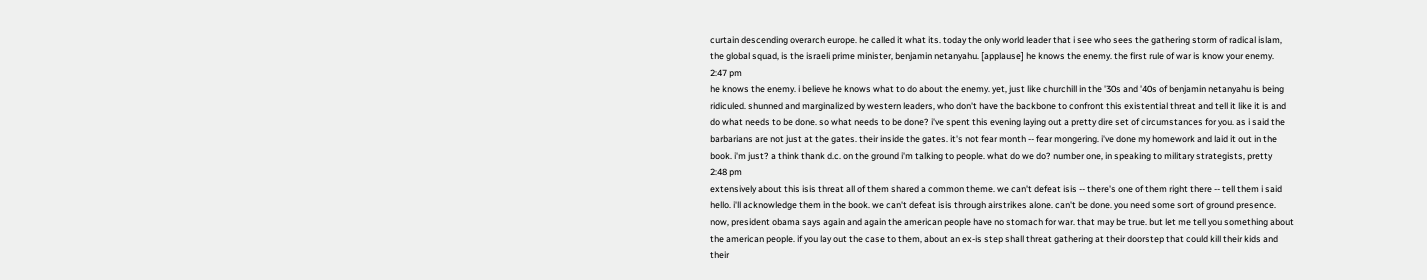curtain descending overarch europe. he called it what its. today the only world leader that i see who sees the gathering storm of radical islam, the global squad, is the israeli prime minister, benjamin netanyahu. [applause] he knows the enemy. the first rule of war is know your enemy.
2:47 pm
he knows the enemy. i believe he knows what to do about the enemy. yet, just like churchill in the '30s and '40s of benjamin netanyahu is being ridiculed. shunned and marginalized by western leaders, who don't have the backbone to confront this existential threat and tell it like it is and do what needs to be done. so what needs to be done? i've spent this evening laying out a pretty dire set of circumstances for you. as i said the barbarians are not just at the gates. their inside the gates. it's not fear month -- fear mongering. i've done my homework and laid it out in the book. i'm just? a think thank d.c. on the ground i'm talking to people. what do we do? number one, in speaking to military strategists, pretty
2:48 pm
extensively about this isis threat all of them shared a common theme. we can't defeat isis -- there's one of them right there -- tell them i said hello. i'll acknowledge them in the book. we can't defeat isis through airstrikes alone. can't be done. you need some sort of ground presence. now, president obama says again and again the american people have no stomach for war. that may be true. but let me tell you something about the american people. if you lay out the case to them, about an ex-is step shall threat gathering at their doorstep that could kill their kids and their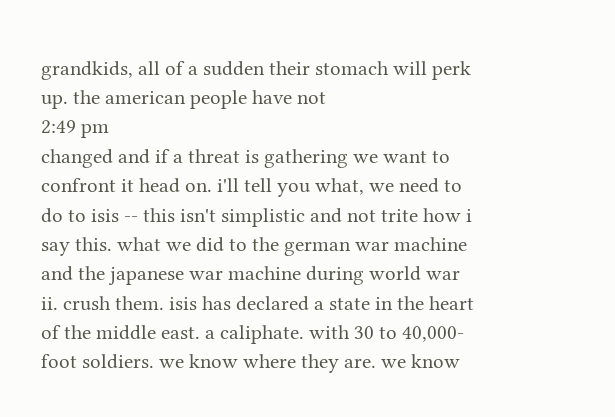grandkids, all of a sudden their stomach will perk up. the american people have not
2:49 pm
changed and if a threat is gathering we want to confront it head on. i'll tell you what, we need to do to isis -- this isn't simplistic and not trite how i say this. what we did to the german war machine and the japanese war machine during world war ii. crush them. isis has declared a state in the heart of the middle east. a caliphate. with 30 to 40,000-foot soldiers. we know where they are. we know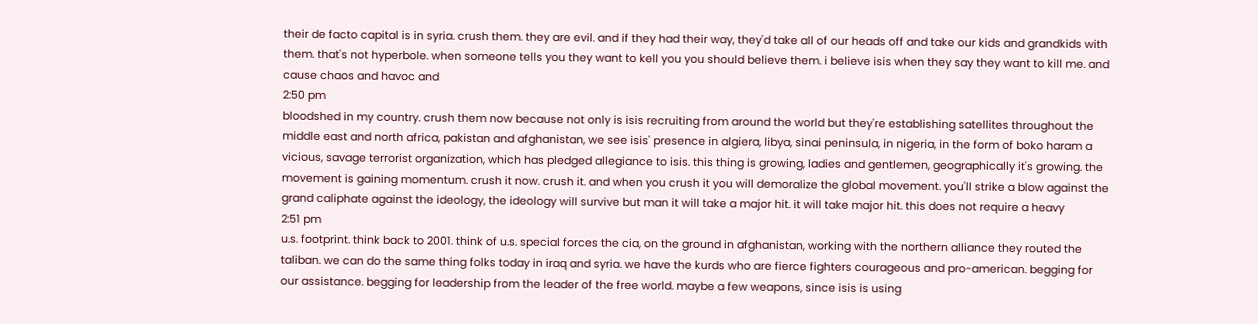their de facto capital is in syria. crush them. they are evil. and if they had their way, they'd take all of our heads off and take our kids and grandkids with them. that's not hyperbole. when someone tells you they want to kell you you should believe them. i believe isis when they say they want to kill me. and cause chaos and havoc and
2:50 pm
bloodshed in my country. crush them now because not only is isis recruiting from around the world but they're establishing satellites throughout the middle east and north africa, pakistan and afghanistan, we see isis' presence in algiera, libya, sinai peninsula, in nigeria, in the form of boko haram a vicious, savage terrorist organization, which has pledged allegiance to isis. this thing is growing, ladies and gentlemen, geographically it's growing. the movement is gaining momentum. crush it now. crush it. and when you crush it you will demoralize the global movement. you'll strike a blow against the grand caliphate against the ideology, the ideology will survive but man it will take a major hit. it will take major hit. this does not require a heavy
2:51 pm
u.s. footprint. think back to 2001. think of u.s. special forces the cia, on the ground in afghanistan, working with the northern alliance they routed the taliban. we can do the same thing folks today in iraq and syria. we have the kurds who are fierce fighters courageous and pro-american. begging for our assistance. begging for leadership from the leader of the free world. maybe a few weapons, since isis is using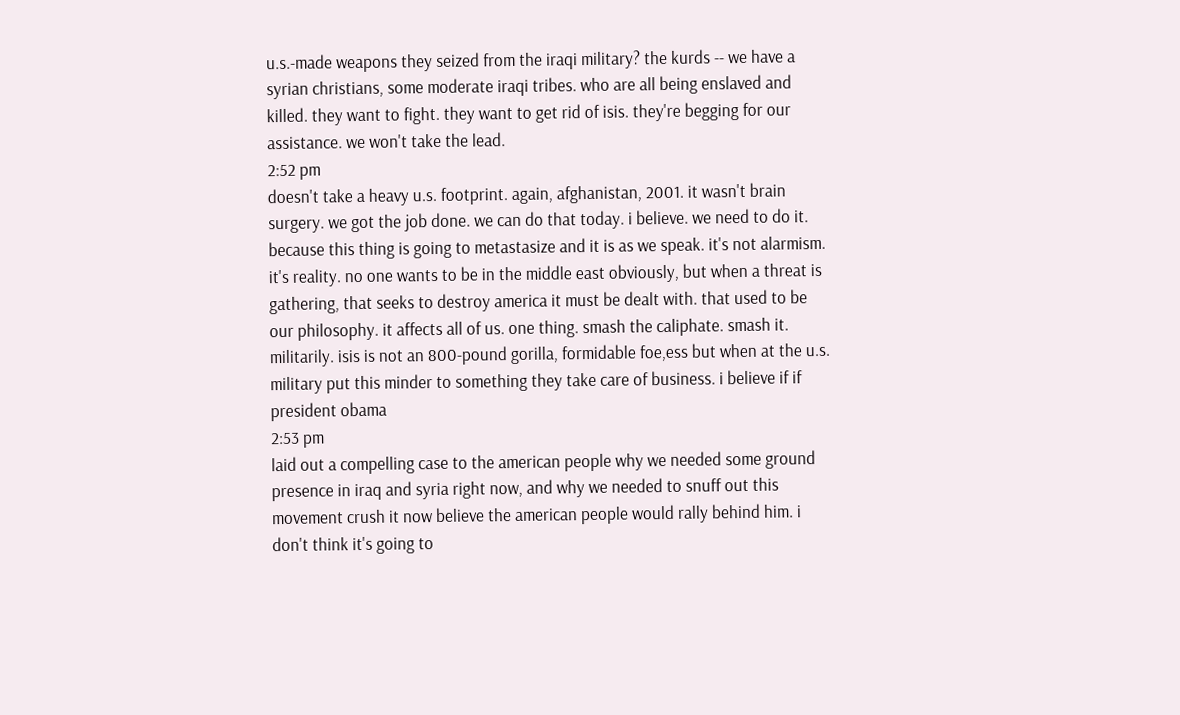u.s.-made weapons they seized from the iraqi military? the kurds -- we have a syrian christians, some moderate iraqi tribes. who are all being enslaved and killed. they want to fight. they want to get rid of isis. they're begging for our assistance. we won't take the lead.
2:52 pm
doesn't take a heavy u.s. footprint. again, afghanistan, 2001. it wasn't brain surgery. we got the job done. we can do that today. i believe. we need to do it. because this thing is going to metastasize and it is as we speak. it's not alarmism. it's reality. no one wants to be in the middle east obviously, but when a threat is gathering, that seeks to destroy america it must be dealt with. that used to be our philosophy. it affects all of us. one thing. smash the caliphate. smash it. militarily. isis is not an 800-pound gorilla, formidable foe,ess but when at the u.s. military put this minder to something they take care of business. i believe if if president obama
2:53 pm
laid out a compelling case to the american people why we needed some ground presence in iraq and syria right now, and why we needed to snuff out this movement crush it now believe the american people would rally behind him. i don't think it's going to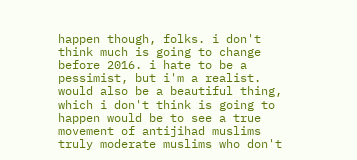happen though, folks. i don't think much is going to change before 2016. i hate to be a pessimist, but i'm a realist. would also be a beautiful thing, which i don't think is going to happen would be to see a true movement of antijihad muslims truly moderate muslims who don't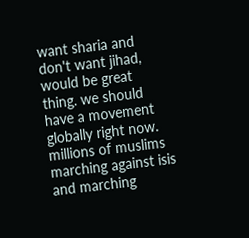want sharia and don't want jihad, would be great thing. we should have a movement globally right now. millions of muslims marching against isis and marching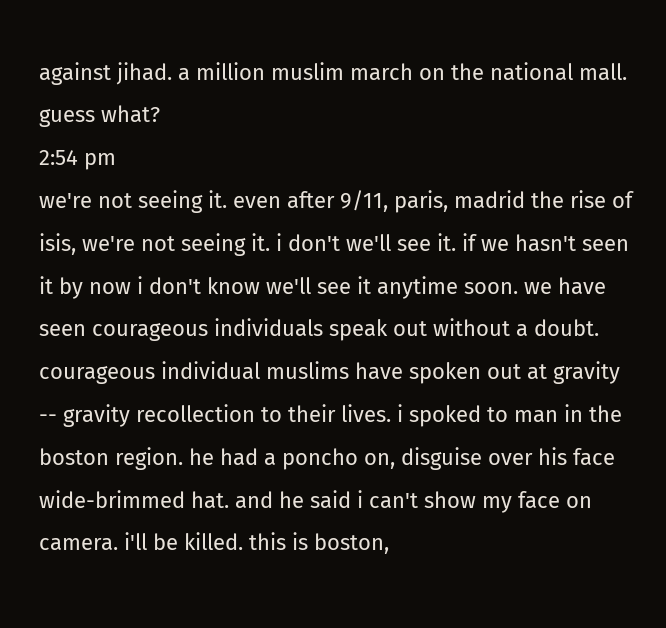against jihad. a million muslim march on the national mall. guess what?
2:54 pm
we're not seeing it. even after 9/11, paris, madrid the rise of isis, we're not seeing it. i don't we'll see it. if we hasn't seen it by now i don't know we'll see it anytime soon. we have seen courageous individuals speak out without a doubt. courageous individual muslims have spoken out at gravity -- gravity recollection to their lives. i spoked to man in the boston region. he had a poncho on, disguise over his face wide-brimmed hat. and he said i can't show my face on camera. i'll be killed. this is boston,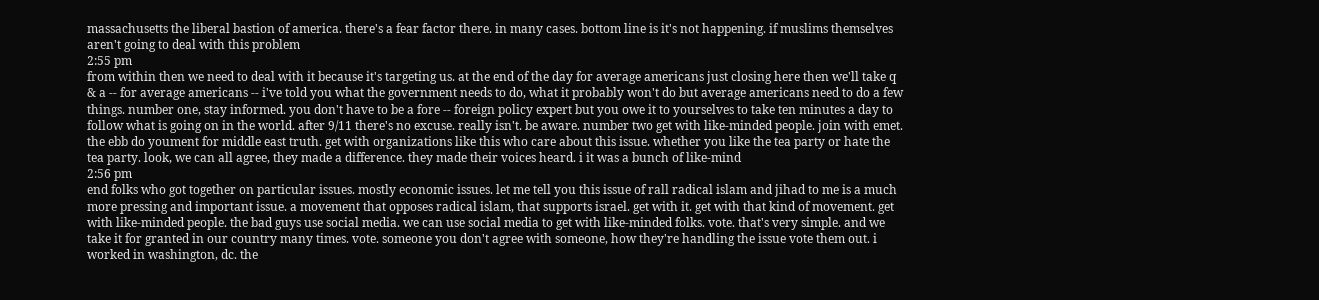massachusetts the liberal bastion of america. there's a fear factor there. in many cases. bottom line is it's not happening. if muslims themselves aren't going to deal with this problem
2:55 pm
from within then we need to deal with it because it's targeting us. at the end of the day for average americans just closing here then we'll take q & a -- for average americans -- i've told you what the government needs to do, what it probably won't do but average americans need to do a few things. number one, stay informed. you don't have to be a fore -- foreign policy expert but you owe it to yourselves to take ten minutes a day to follow what is going on in the world. after 9/11 there's no excuse. really isn't. be aware. number two get with like-minded people. join with emet. the ebb do youment for middle east truth. get with organizations like this who care about this issue. whether you like the tea party or hate the tea party. look, we can all agree, they made a difference. they made their voices heard. i it was a bunch of like-mind
2:56 pm
end folks who got together on particular issues. mostly economic issues. let me tell you this issue of rall radical islam and jihad to me is a much more pressing and important issue. a movement that opposes radical islam, that supports israel. get with it. get with that kind of movement. get with like-minded people. the bad guys use social media. we can use social media to get with like-minded folks. vote. that's very simple. and we take it for granted in our country many times. vote. someone you don't agree with someone, how they're handling the issue vote them out. i worked in washington, dc. the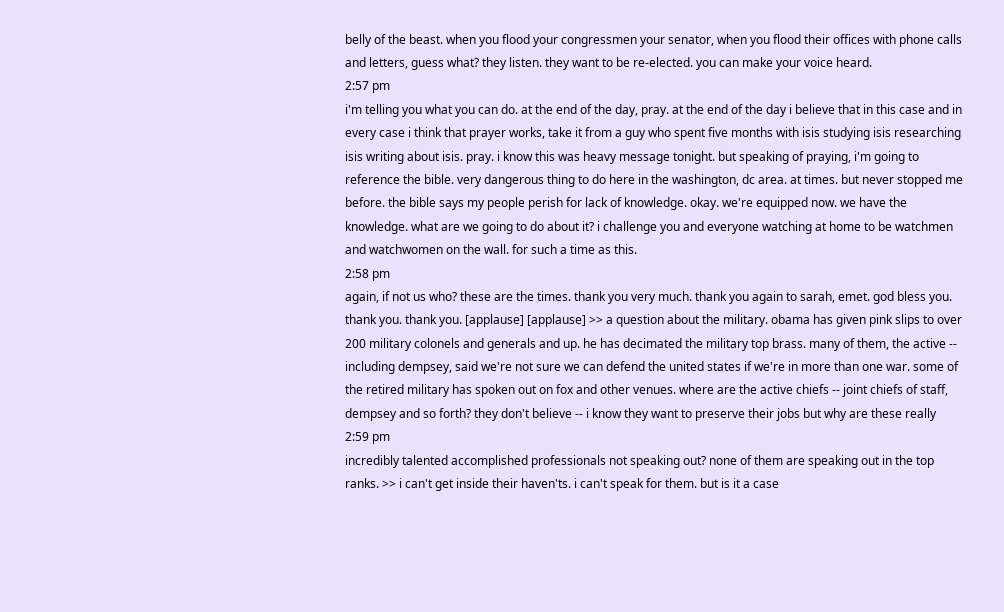belly of the beast. when you flood your congressmen your senator, when you flood their offices with phone calls and letters, guess what? they listen. they want to be re-elected. you can make your voice heard.
2:57 pm
i'm telling you what you can do. at the end of the day, pray. at the end of the day i believe that in this case and in every case i think that prayer works, take it from a guy who spent five months with isis studying isis researching isis writing about isis. pray. i know this was heavy message tonight. but speaking of praying, i'm going to reference the bible. very dangerous thing to do here in the washington, dc area. at times. but never stopped me before. the bible says my people perish for lack of knowledge. okay. we're equipped now. we have the knowledge. what are we going to do about it? i challenge you and everyone watching at home to be watchmen and watchwomen on the wall. for such a time as this.
2:58 pm
again, if not us who? these are the times. thank you very much. thank you again to sarah, emet. god bless you. thank you. thank you. [applause] [applause] >> a question about the military. obama has given pink slips to over 200 military colonels and generals and up. he has decimated the military top brass. many of them, the active -- including dempsey, said we're not sure we can defend the united states if we're in more than one war. some of the retired military has spoken out on fox and other venues. where are the active chiefs -- joint chiefs of staff, dempsey and so forth? they don't believe -- i know they want to preserve their jobs but why are these really
2:59 pm
incredibly talented accomplished professionals not speaking out? none of them are speaking out in the top ranks. >> i can't get inside their haven'ts. i can't speak for them. but is it a case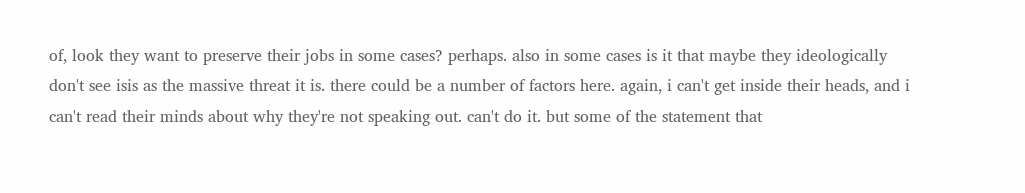of, look they want to preserve their jobs in some cases? perhaps. also in some cases is it that maybe they ideologically don't see isis as the massive threat it is. there could be a number of factors here. again, i can't get inside their heads, and i can't read their minds about why they're not speaking out. can't do it. but some of the statement that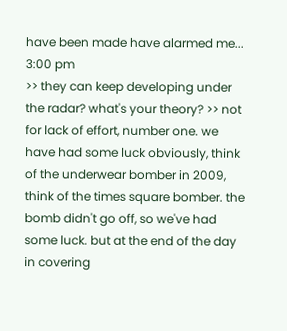have been made have alarmed me...
3:00 pm
>> they can keep developing under the radar? what's your theory? >> not for lack of effort, number one. we have had some luck obviously, think of the underwear bomber in 2009, think of the times square bomber. the bomb didn't go off, so we've had some luck. but at the end of the day in covering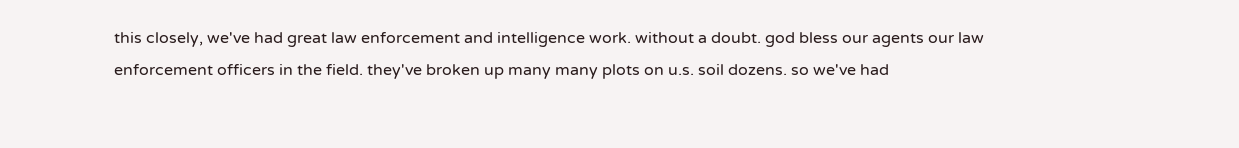this closely, we've had great law enforcement and intelligence work. without a doubt. god bless our agents our law enforcement officers in the field. they've broken up many many plots on u.s. soil dozens. so we've had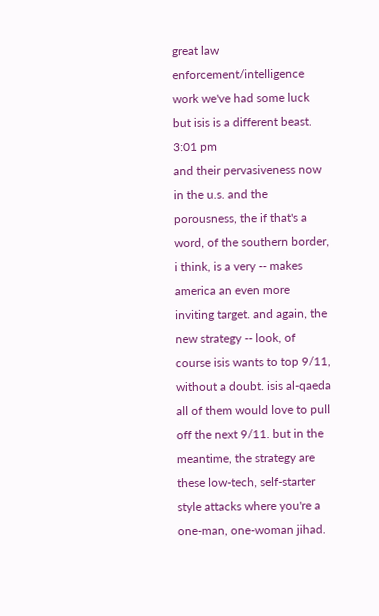great law enforcement/intelligence work we've had some luck but isis is a different beast.
3:01 pm
and their pervasiveness now in the u.s. and the porousness, the if that's a word, of the southern border, i think, is a very -- makes america an even more inviting target. and again, the new strategy -- look, of course isis wants to top 9/11, without a doubt. isis al-qaeda all of them would love to pull off the next 9/11. but in the meantime, the strategy are these low-tech, self-starter style attacks where you're a one-man, one-woman jihad.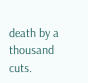death by a thousand cuts.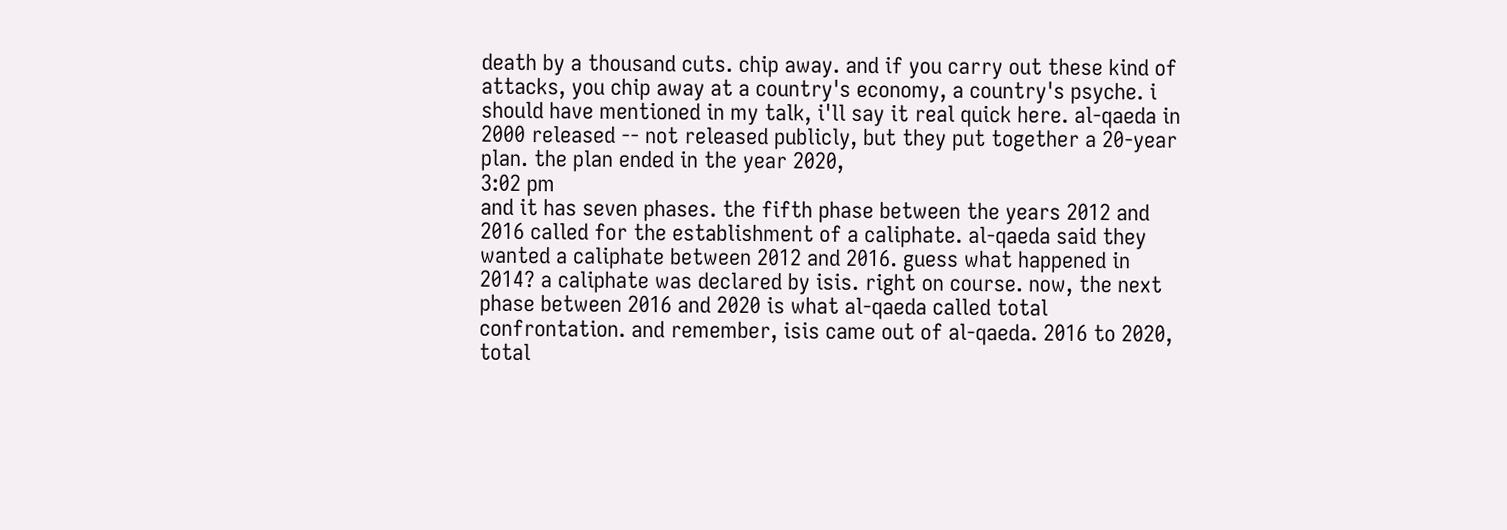death by a thousand cuts. chip away. and if you carry out these kind of attacks, you chip away at a country's economy, a country's psyche. i should have mentioned in my talk, i'll say it real quick here. al-qaeda in 2000 released -- not released publicly, but they put together a 20-year plan. the plan ended in the year 2020,
3:02 pm
and it has seven phases. the fifth phase between the years 2012 and 2016 called for the establishment of a caliphate. al-qaeda said they wanted a caliphate between 2012 and 2016. guess what happened in 2014? a caliphate was declared by isis. right on course. now, the next phase between 2016 and 2020 is what al-qaeda called total confrontation. and remember, isis came out of al-qaeda. 2016 to 2020, total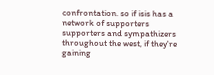confrontation. so if isis has a network of supporters supporters and sympathizers throughout the west, if they're gaining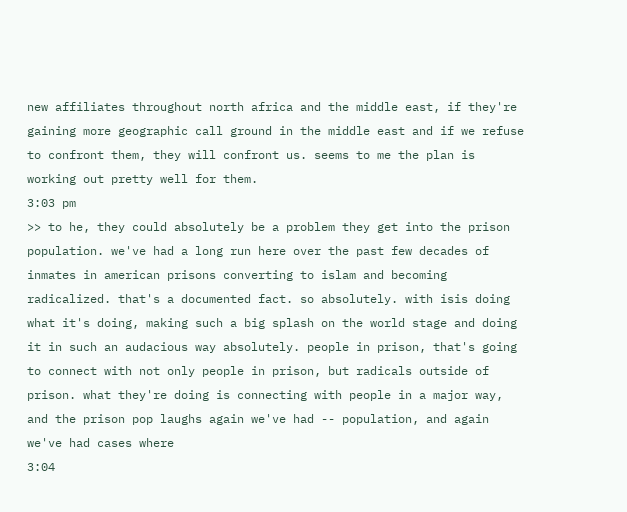new affiliates throughout north africa and the middle east, if they're gaining more geographic call ground in the middle east and if we refuse to confront them, they will confront us. seems to me the plan is working out pretty well for them.
3:03 pm
>> to he, they could absolutely be a problem they get into the prison population. we've had a long run here over the past few decades of inmates in american prisons converting to islam and becoming radicalized. that's a documented fact. so absolutely. with isis doing what it's doing, making such a big splash on the world stage and doing it in such an audacious way absolutely. people in prison, that's going to connect with not only people in prison, but radicals outside of prison. what they're doing is connecting with people in a major way, and the prison pop laughs again we've had -- population, and again we've had cases where
3:04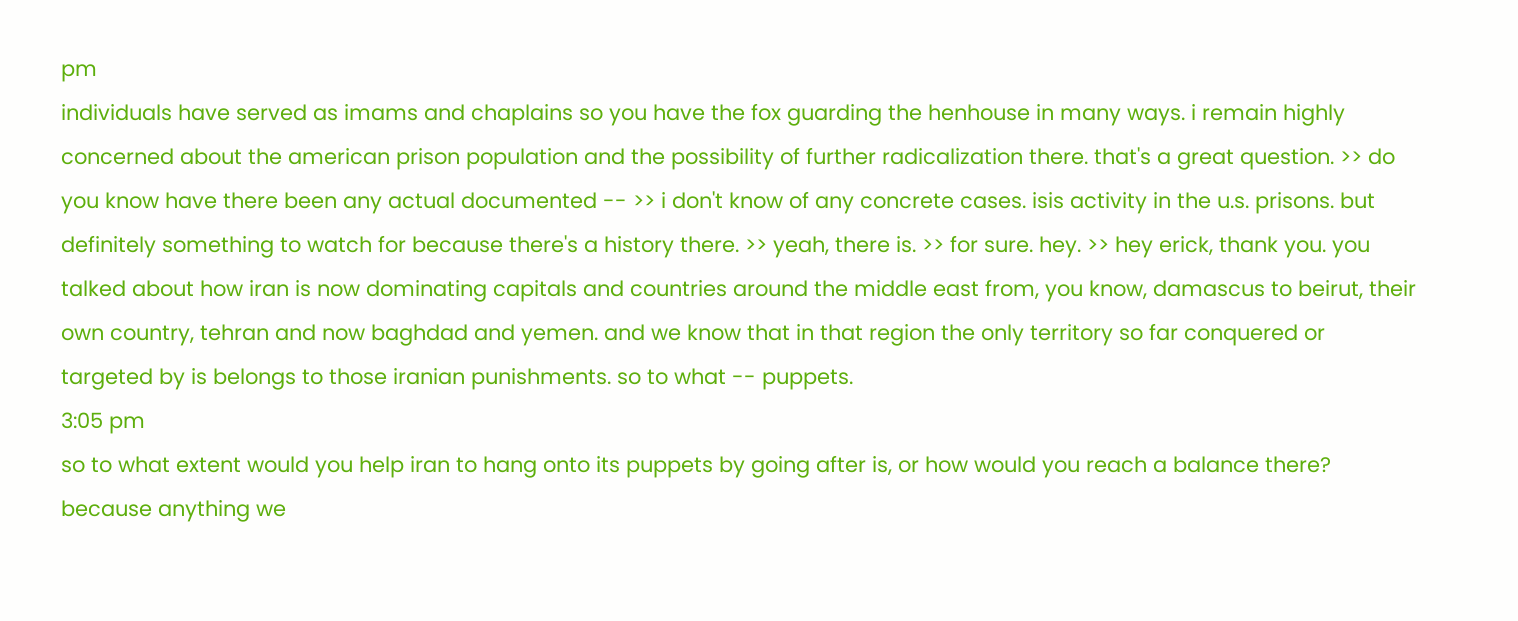pm
individuals have served as imams and chaplains so you have the fox guarding the henhouse in many ways. i remain highly concerned about the american prison population and the possibility of further radicalization there. that's a great question. >> do you know have there been any actual documented -- >> i don't know of any concrete cases. isis activity in the u.s. prisons. but definitely something to watch for because there's a history there. >> yeah, there is. >> for sure. hey. >> hey erick, thank you. you talked about how iran is now dominating capitals and countries around the middle east from, you know, damascus to beirut, their own country, tehran and now baghdad and yemen. and we know that in that region the only territory so far conquered or targeted by is belongs to those iranian punishments. so to what -- puppets.
3:05 pm
so to what extent would you help iran to hang onto its puppets by going after is, or how would you reach a balance there? because anything we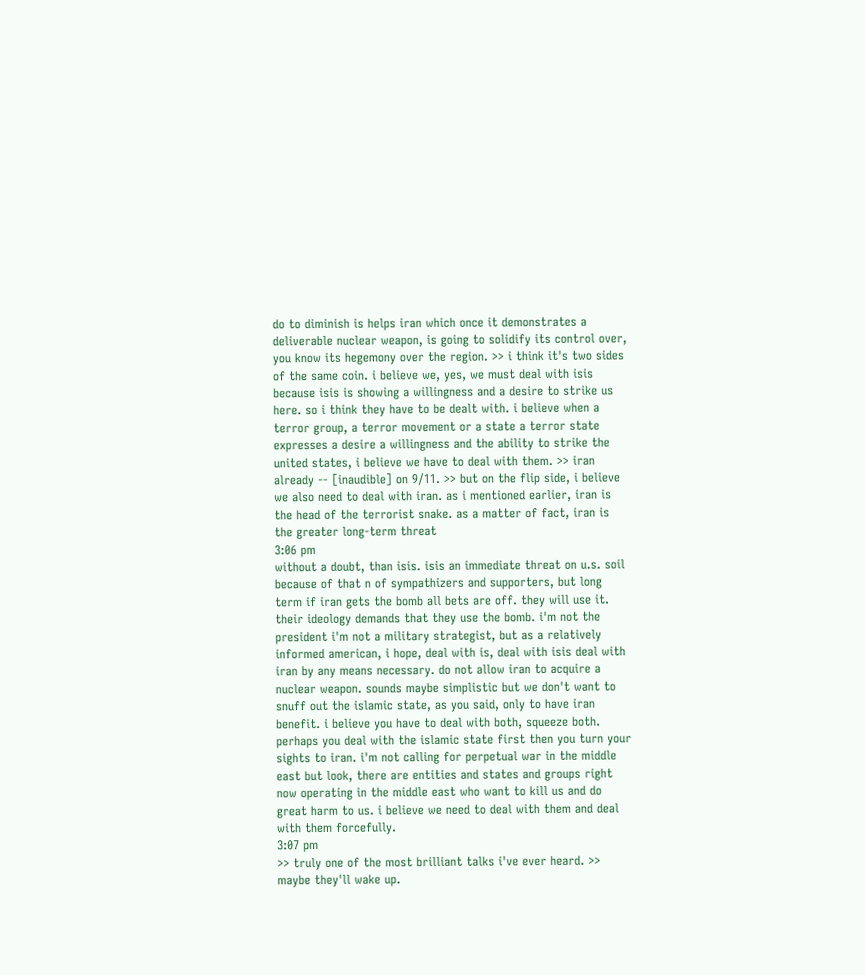do to diminish is helps iran which once it demonstrates a deliverable nuclear weapon, is going to solidify its control over, you know its hegemony over the region. >> i think it's two sides of the same coin. i believe we, yes, we must deal with isis because isis is showing a willingness and a desire to strike us here. so i think they have to be dealt with. i believe when a terror group, a terror movement or a state a terror state expresses a desire a willingness and the ability to strike the united states, i believe we have to deal with them. >> iran already -- [inaudible] on 9/11. >> but on the flip side, i believe we also need to deal with iran. as i mentioned earlier, iran is the head of the terrorist snake. as a matter of fact, iran is the greater long-term threat
3:06 pm
without a doubt, than isis. isis an immediate threat on u.s. soil because of that n of sympathizers and supporters, but long term if iran gets the bomb all bets are off. they will use it. their ideology demands that they use the bomb. i'm not the president i'm not a military strategist, but as a relatively informed american, i hope, deal with is, deal with isis deal with iran by any means necessary. do not allow iran to acquire a nuclear weapon. sounds maybe simplistic but we don't want to snuff out the islamic state, as you said, only to have iran benefit. i believe you have to deal with both, squeeze both. perhaps you deal with the islamic state first then you turn your sights to iran. i'm not calling for perpetual war in the middle east but look, there are entities and states and groups right now operating in the middle east who want to kill us and do great harm to us. i believe we need to deal with them and deal with them forcefully.
3:07 pm
>> truly one of the most brilliant talks i've ever heard. >> maybe they'll wake up.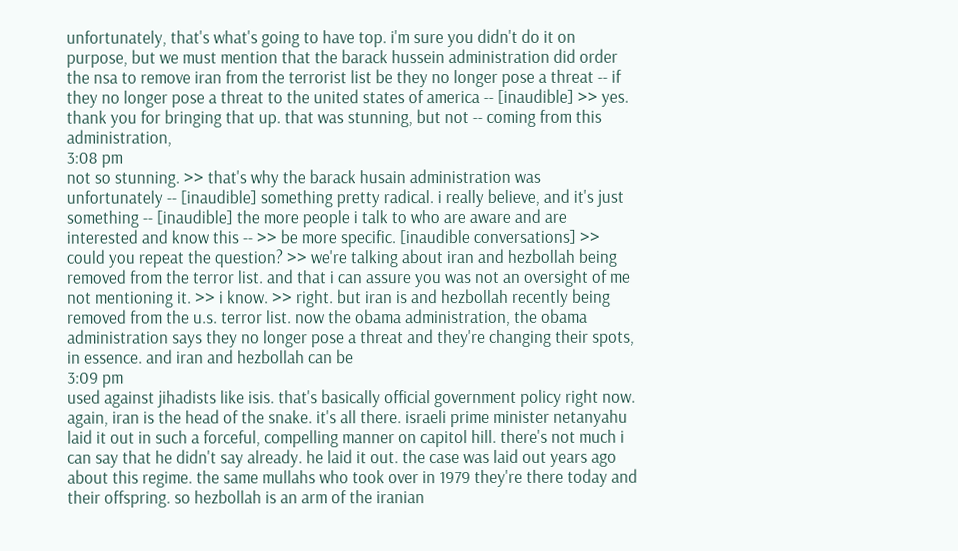unfortunately, that's what's going to have top. i'm sure you didn't do it on purpose, but we must mention that the barack hussein administration did order the nsa to remove iran from the terrorist list be they no longer pose a threat -- if they no longer pose a threat to the united states of america -- [inaudible] >> yes. thank you for bringing that up. that was stunning, but not -- coming from this administration,
3:08 pm
not so stunning. >> that's why the barack husain administration was unfortunately -- [inaudible] something pretty radical. i really believe, and it's just something -- [inaudible] the more people i talk to who are aware and are interested and know this -- >> be more specific. [inaudible conversations] >> could you repeat the question? >> we're talking about iran and hezbollah being removed from the terror list. and that i can assure you was not an oversight of me not mentioning it. >> i know. >> right. but iran is and hezbollah recently being removed from the u.s. terror list. now the obama administration, the obama administration says they no longer pose a threat and they're changing their spots, in essence. and iran and hezbollah can be
3:09 pm
used against jihadists like isis. that's basically official government policy right now. again, iran is the head of the snake. it's all there. israeli prime minister netanyahu laid it out in such a forceful, compelling manner on capitol hill. there's not much i can say that he didn't say already. he laid it out. the case was laid out years ago about this regime. the same mullahs who took over in 1979 they're there today and their offspring. so hezbollah is an arm of the iranian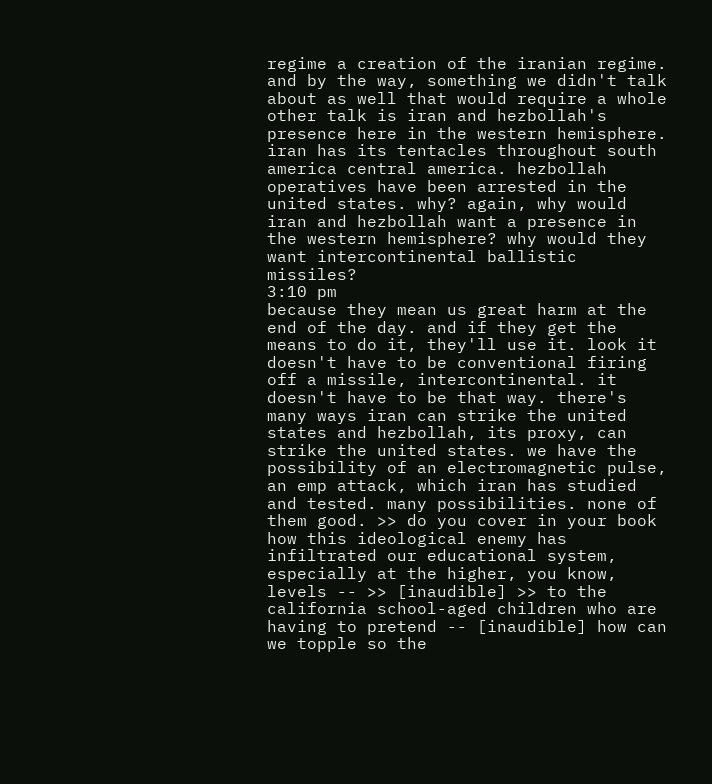regime a creation of the iranian regime. and by the way, something we didn't talk about as well that would require a whole other talk is iran and hezbollah's presence here in the western hemisphere. iran has its tentacles throughout south america central america. hezbollah operatives have been arrested in the united states. why? again, why would iran and hezbollah want a presence in the western hemisphere? why would they want intercontinental ballistic missiles?
3:10 pm
because they mean us great harm at the end of the day. and if they get the means to do it, they'll use it. look it doesn't have to be conventional firing off a missile, intercontinental. it doesn't have to be that way. there's many ways iran can strike the united states and hezbollah, its proxy, can strike the united states. we have the possibility of an electromagnetic pulse, an emp attack, which iran has studied and tested. many possibilities. none of them good. >> do you cover in your book how this ideological enemy has infiltrated our educational system, especially at the higher, you know, levels -- >> [inaudible] >> to the california school-aged children who are having to pretend -- [inaudible] how can we topple so the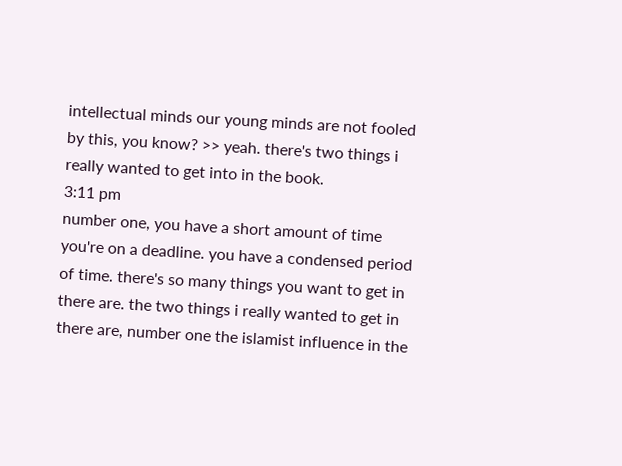intellectual minds our young minds are not fooled by this, you know? >> yeah. there's two things i really wanted to get into in the book.
3:11 pm
number one, you have a short amount of time you're on a deadline. you have a condensed period of time. there's so many things you want to get in there are. the two things i really wanted to get in there are, number one the islamist influence in the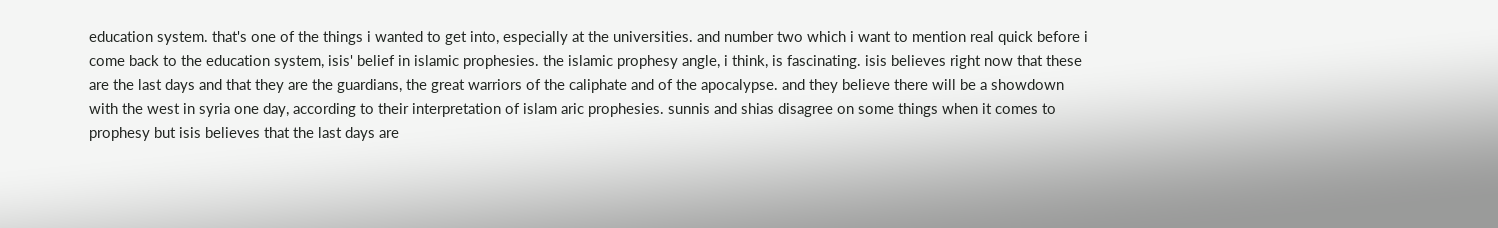education system. that's one of the things i wanted to get into, especially at the universities. and number two which i want to mention real quick before i come back to the education system, isis' belief in islamic prophesies. the islamic prophesy angle, i think, is fascinating. isis believes right now that these are the last days and that they are the guardians, the great warriors of the caliphate and of the apocalypse. and they believe there will be a showdown with the west in syria one day, according to their interpretation of islam aric prophesies. sunnis and shias disagree on some things when it comes to prophesy but isis believes that the last days are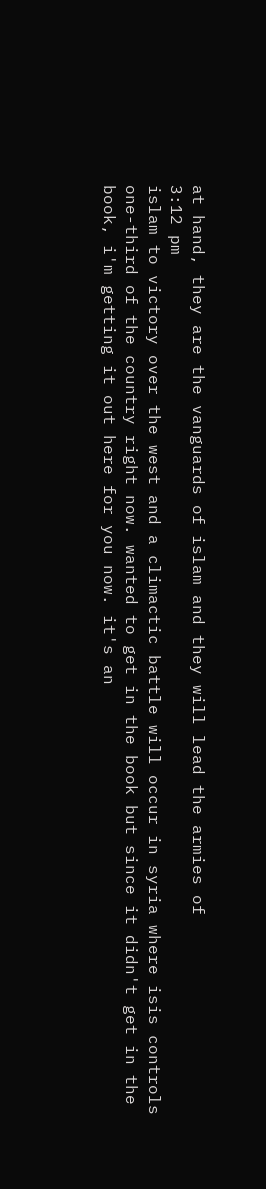at hand, they are the vanguards of islam and they will lead the armies of
3:12 pm
islam to victory over the west and a climactic battle will occur in syria where isis controls one-third of the country right now. wanted to get in the book but since it didn't get in the book, i'm getting it out here for you now. it's an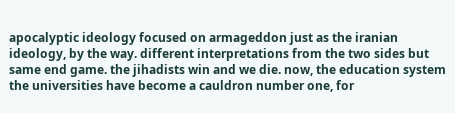apocalyptic ideology focused on armageddon just as the iranian ideology, by the way. different interpretations from the two sides but same end game. the jihadists win and we die. now, the education system the universities have become a cauldron number one, for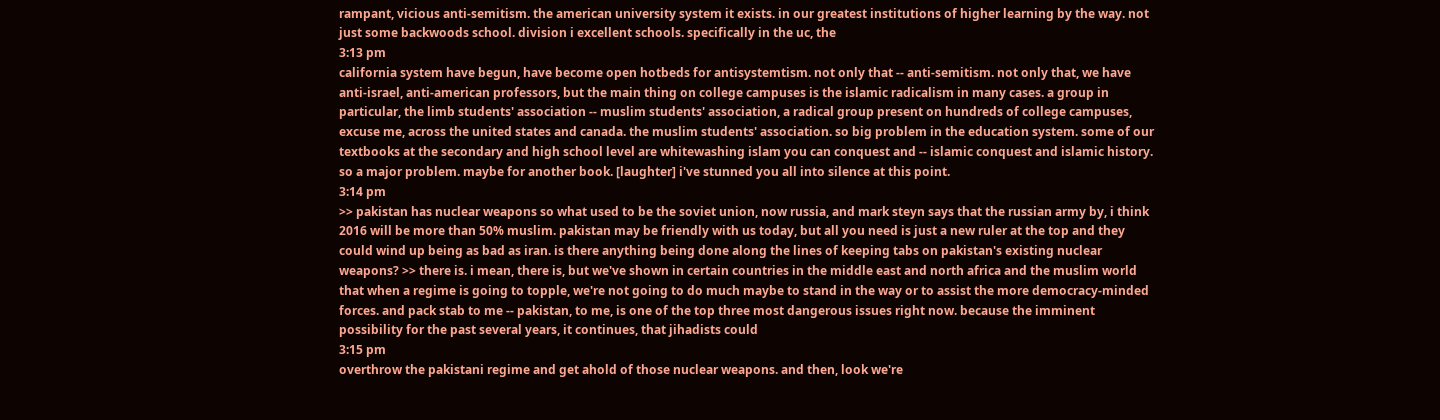rampant, vicious anti-semitism. the american university system it exists. in our greatest institutions of higher learning by the way. not just some backwoods school. division i excellent schools. specifically in the uc, the
3:13 pm
california system have begun, have become open hotbeds for antisystemtism. not only that -- anti-semitism. not only that, we have anti-israel, anti-american professors, but the main thing on college campuses is the islamic radicalism in many cases. a group in particular, the limb students' association -- muslim students' association, a radical group present on hundreds of college campuses, excuse me, across the united states and canada. the muslim students' association. so big problem in the education system. some of our textbooks at the secondary and high school level are whitewashing islam you can conquest and -- islamic conquest and islamic history. so a major problem. maybe for another book. [laughter] i've stunned you all into silence at this point.
3:14 pm
>> pakistan has nuclear weapons so what used to be the soviet union, now russia, and mark steyn says that the russian army by, i think 2016 will be more than 50% muslim. pakistan may be friendly with us today, but all you need is just a new ruler at the top and they could wind up being as bad as iran. is there anything being done along the lines of keeping tabs on pakistan's existing nuclear weapons? >> there is. i mean, there is, but we've shown in certain countries in the middle east and north africa and the muslim world that when a regime is going to topple, we're not going to do much maybe to stand in the way or to assist the more democracy-minded forces. and pack stab to me -- pakistan, to me, is one of the top three most dangerous issues right now. because the imminent possibility for the past several years, it continues, that jihadists could
3:15 pm
overthrow the pakistani regime and get ahold of those nuclear weapons. and then, look we're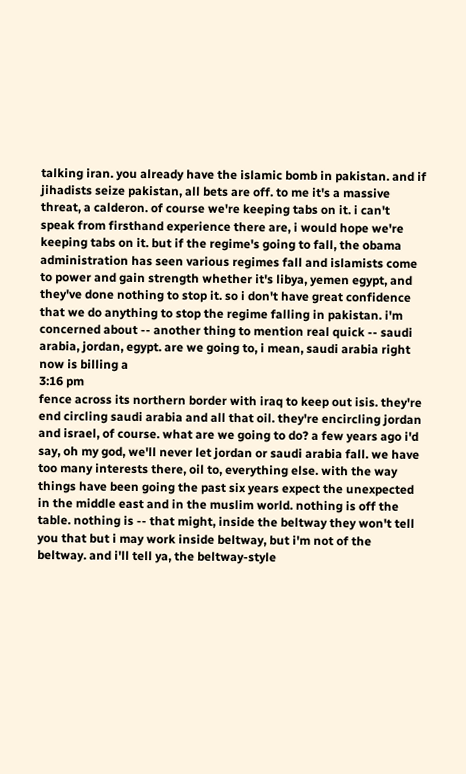talking iran. you already have the islamic bomb in pakistan. and if jihadists seize pakistan, all bets are off. to me it's a massive threat, a calderon. of course we're keeping tabs on it. i can't speak from firsthand experience there are, i would hope we're keeping tabs on it. but if the regime's going to fall, the obama administration has seen various regimes fall and islamists come to power and gain strength whether it's libya, yemen egypt, and they've done nothing to stop it. so i don't have great confidence that we do anything to stop the regime falling in pakistan. i'm concerned about -- another thing to mention real quick -- saudi arabia, jordan, egypt. are we going to, i mean, saudi arabia right now is billing a
3:16 pm
fence across its northern border with iraq to keep out isis. they're end circling saudi arabia and all that oil. they're encircling jordan and israel, of course. what are we going to do? a few years ago i'd say, oh my god, we'll never let jordan or saudi arabia fall. we have too many interests there, oil to, everything else. with the way things have been going the past six years expect the unexpected in the middle east and in the muslim world. nothing is off the table. nothing is -- that might, inside the beltway they won't tell you that but i may work inside beltway, but i'm not of the beltway. and i'll tell ya, the beltway-style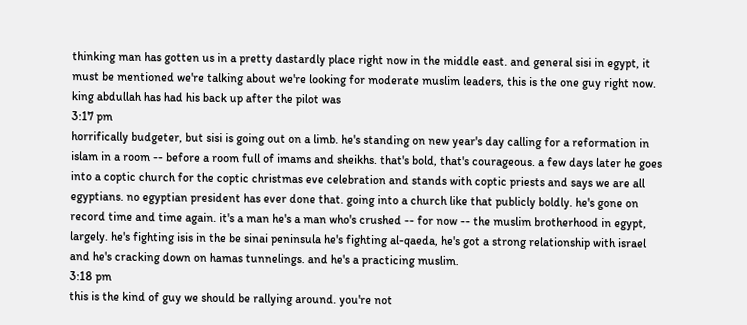thinking man has gotten us in a pretty dastardly place right now in the middle east. and general sisi in egypt, it must be mentioned we're talking about we're looking for moderate muslim leaders, this is the one guy right now. king abdullah has had his back up after the pilot was
3:17 pm
horrifically budgeter, but sisi is going out on a limb. he's standing on new year's day calling for a reformation in islam in a room -- before a room full of imams and sheikhs. that's bold, that's courageous. a few days later he goes into a coptic church for the coptic christmas eve celebration and stands with coptic priests and says we are all egyptians. no egyptian president has ever done that. going into a church like that publicly boldly. he's gone on record time and time again. it's a man he's a man who's crushed -- for now -- the muslim brotherhood in egypt, largely. he's fighting isis in the be sinai peninsula he's fighting al-qaeda, he's got a strong relationship with israel and he's cracking down on hamas tunnelings. and he's a practicing muslim.
3:18 pm
this is the kind of guy we should be rallying around. you're not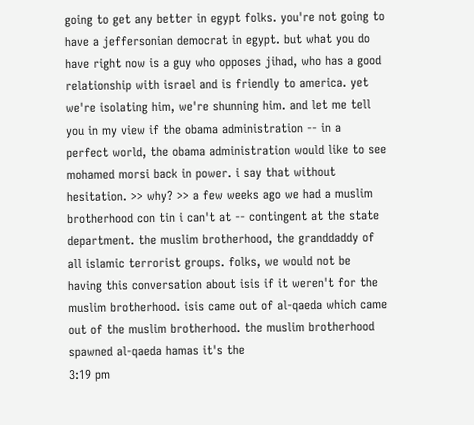going to get any better in egypt folks. you're not going to have a jeffersonian democrat in egypt. but what you do have right now is a guy who opposes jihad, who has a good relationship with israel and is friendly to america. yet we're isolating him, we're shunning him. and let me tell you in my view if the obama administration -- in a perfect world, the obama administration would like to see mohamed morsi back in power. i say that without hesitation. >> why? >> a few weeks ago we had a muslim brotherhood con tin i can't at -- contingent at the state department. the muslim brotherhood, the granddaddy of all islamic terrorist groups. folks, we would not be having this conversation about isis if it weren't for the muslim brotherhood. isis came out of al-qaeda which came out of the muslim brotherhood. the muslim brotherhood spawned al-qaeda hamas it's the
3:19 pm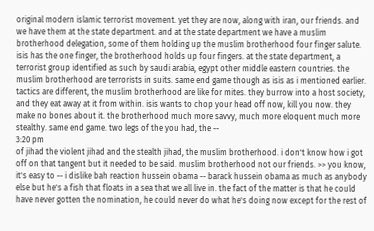original modern islamic terrorist movement. yet they are now, along with iran, our friends. and we have them at the state department. and at the state department we have a muslim brotherhood delegation, some of them holding up the muslim brotherhood four finger salute. isis has the one finger, the brotherhood holds up four fingers. at the state department, a terrorist group identified as such by saudi arabia, egypt other middle eastern countries. the muslim brotherhood are terrorists in suits. same end game though as isis as i mentioned earlier. tactics are different, the muslim brotherhood are like for mites. they burrow into a host society, and they eat away at it from within. isis wants to chop your head off now, kill you now. they make no bones about it. the brotherhood much more savvy, much more eloquent much more stealthy. same end game. two legs of the you had, the --
3:20 pm
of jihad the violent jihad and the stealth jihad, the muslim brotherhood. i don't know how i got off on that tangent but it needed to be said. muslim brotherhood not our friends. >> you know, it's easy to -- i dislike bah reaction hussein obama -- barack hussein obama as much as anybody else but he's a fish that floats in a sea that we all live in. the fact of the matter is that he could have never gotten the nomination, he could never do what he's doing now except for the rest of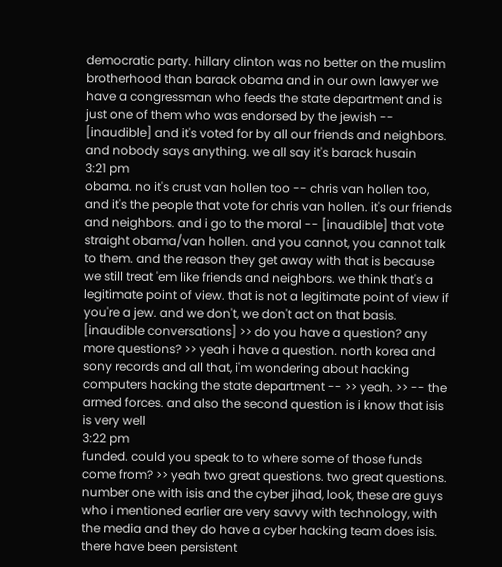democratic party. hillary clinton was no better on the muslim brotherhood than barack obama and in our own lawyer we have a congressman who feeds the state department and is just one of them who was endorsed by the jewish -- [inaudible] and it's voted for by all our friends and neighbors. and nobody says anything. we all say it's barack husain
3:21 pm
obama. no it's crust van hollen too -- chris van hollen too, and it's the people that vote for chris van hollen. it's our friends and neighbors. and i go to the moral -- [inaudible] that vote straight obama/van hollen. and you cannot, you cannot talk to them. and the reason they get away with that is because we still treat 'em like friends and neighbors. we think that's a legitimate point of view. that is not a legitimate point of view if you're a jew. and we don't, we don't act on that basis. [inaudible conversations] >> do you have a question? any more questions? >> yeah i have a question. north korea and sony records and all that, i'm wondering about hacking computers hacking the state department -- >> yeah. >> -- the armed forces. and also the second question is i know that isis is very well
3:22 pm
funded. could you speak to to where some of those funds come from? >> yeah two great questions. two great questions. number one with isis and the cyber jihad, look, these are guys who i mentioned earlier are very savvy with technology, with the media and they do have a cyber hacking team does isis. there have been persistent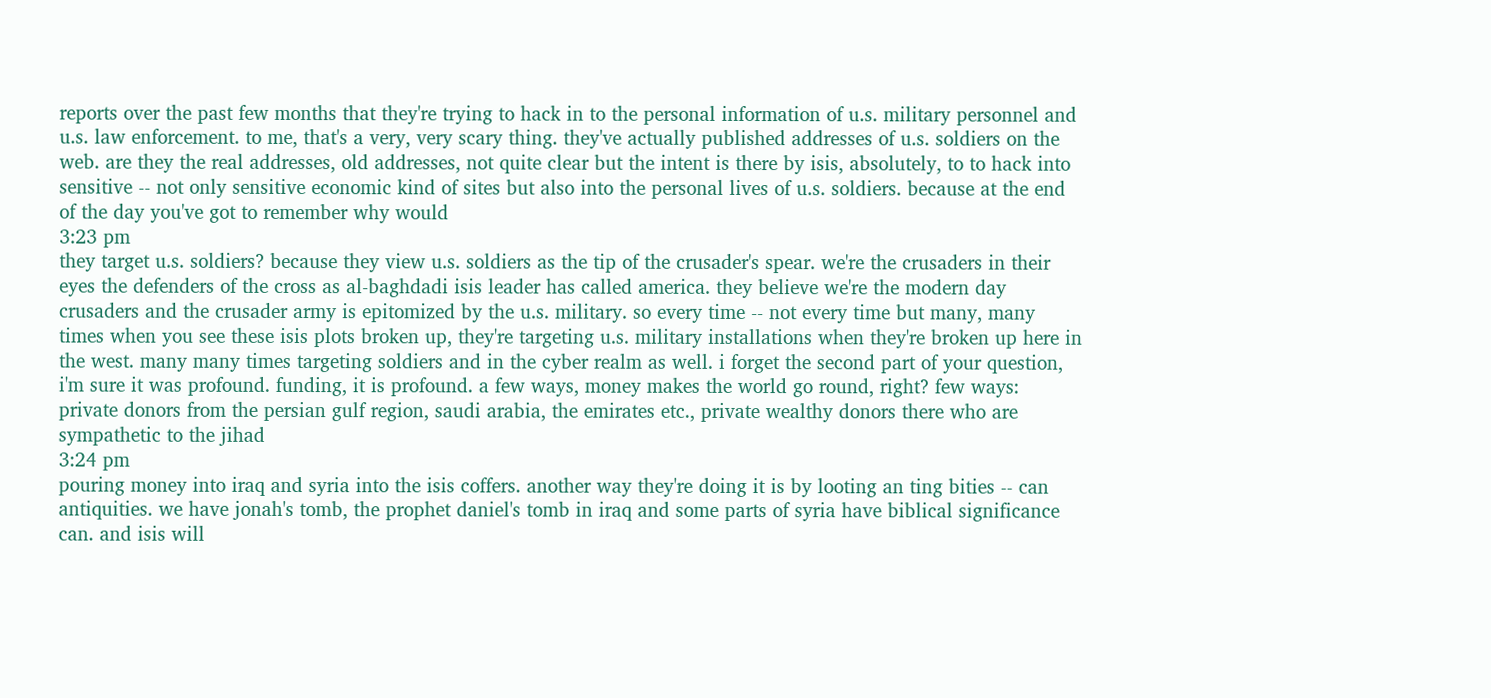reports over the past few months that they're trying to hack in to the personal information of u.s. military personnel and u.s. law enforcement. to me, that's a very, very scary thing. they've actually published addresses of u.s. soldiers on the web. are they the real addresses, old addresses, not quite clear but the intent is there by isis, absolutely, to to hack into sensitive -- not only sensitive economic kind of sites but also into the personal lives of u.s. soldiers. because at the end of the day you've got to remember why would
3:23 pm
they target u.s. soldiers? because they view u.s. soldiers as the tip of the crusader's spear. we're the crusaders in their eyes the defenders of the cross as al-baghdadi isis leader has called america. they believe we're the modern day crusaders and the crusader army is epitomized by the u.s. military. so every time -- not every time but many, many times when you see these isis plots broken up, they're targeting u.s. military installations when they're broken up here in the west. many many times targeting soldiers and in the cyber realm as well. i forget the second part of your question, i'm sure it was profound. funding, it is profound. a few ways, money makes the world go round, right? few ways: private donors from the persian gulf region, saudi arabia, the emirates etc., private wealthy donors there who are sympathetic to the jihad
3:24 pm
pouring money into iraq and syria into the isis coffers. another way they're doing it is by looting an ting bities -- can antiquities. we have jonah's tomb, the prophet daniel's tomb in iraq and some parts of syria have biblical significance can. and isis will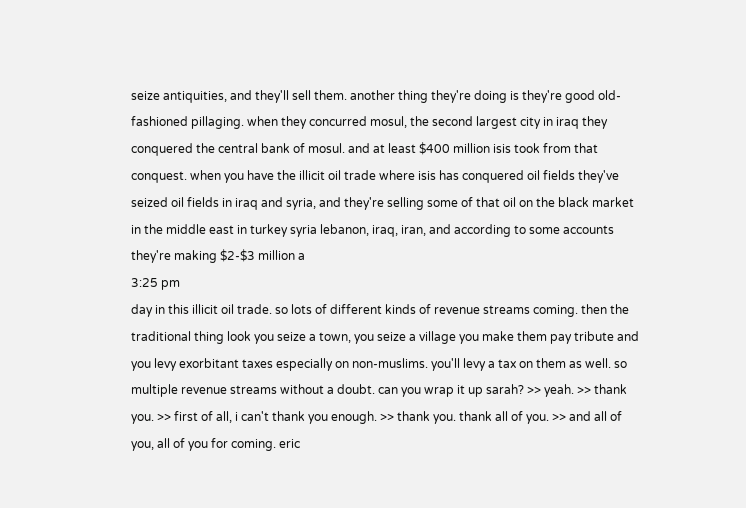seize antiquities, and they'll sell them. another thing they're doing is they're good old-fashioned pillaging. when they concurred mosul, the second largest city in iraq they conquered the central bank of mosul. and at least $400 million isis took from that conquest. when you have the illicit oil trade where isis has conquered oil fields they've seized oil fields in iraq and syria, and they're selling some of that oil on the black market in the middle east in turkey syria lebanon, iraq, iran, and according to some accounts they're making $2-$3 million a
3:25 pm
day in this illicit oil trade. so lots of different kinds of revenue streams coming. then the traditional thing look you seize a town, you seize a village you make them pay tribute and you levy exorbitant taxes especially on non-muslims. you'll levy a tax on them as well. so multiple revenue streams without a doubt. can you wrap it up sarah? >> yeah. >> thank you. >> first of all, i can't thank you enough. >> thank you. thank all of you. >> and all of you, all of you for coming. eric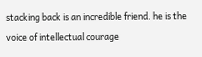stacking back is an incredible friend. he is the voice of intellectual courage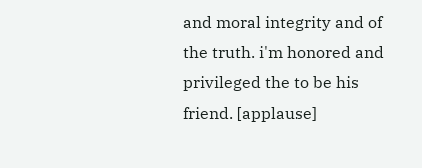and moral integrity and of the truth. i'm honored and privileged the to be his friend. [applause]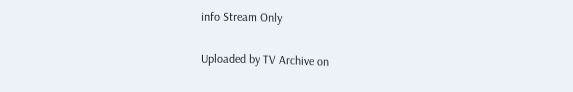info Stream Only

Uploaded by TV Archive on